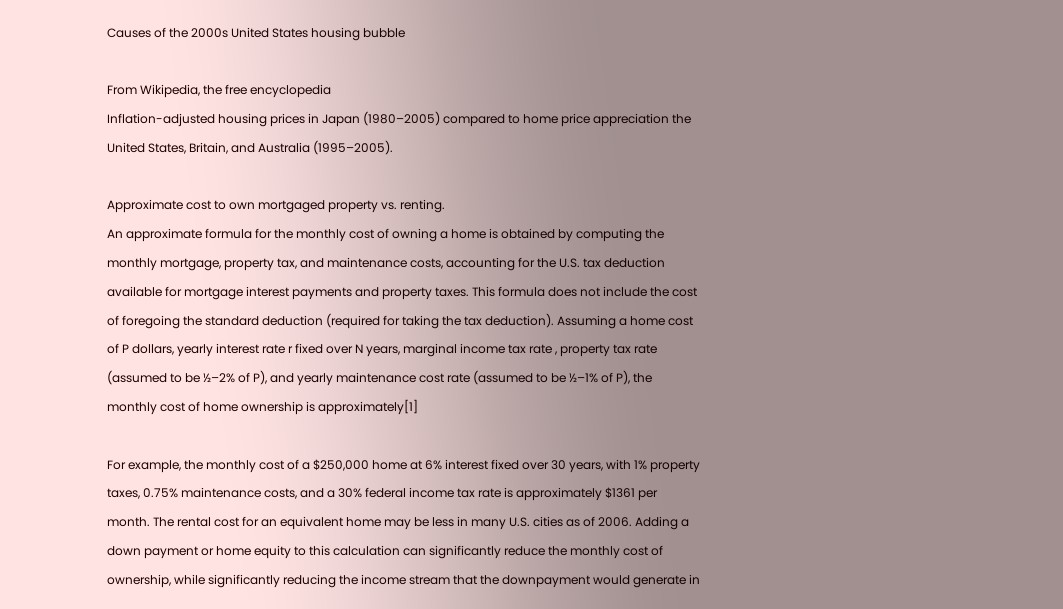Causes of the 2000s United States housing bubble

From Wikipedia, the free encyclopedia
Inflation-adjusted housing prices in Japan (1980–2005) compared to home price appreciation the United States, Britain, and Australia (1995–2005).

Approximate cost to own mortgaged property vs. renting.
An approximate formula for the monthly cost of owning a home is obtained by computing the monthly mortgage, property tax, and maintenance costs, accounting for the U.S. tax deduction available for mortgage interest payments and property taxes. This formula does not include the cost of foregoing the standard deduction (required for taking the tax deduction). Assuming a home cost of P dollars, yearly interest rate r fixed over N years, marginal income tax rate , property tax rate (assumed to be ½–2% of P), and yearly maintenance cost rate (assumed to be ½–1% of P), the monthly cost of home ownership is approximately[1]

For example, the monthly cost of a $250,000 home at 6% interest fixed over 30 years, with 1% property taxes, 0.75% maintenance costs, and a 30% federal income tax rate is approximately $1361 per month. The rental cost for an equivalent home may be less in many U.S. cities as of 2006. Adding a down payment or home equity to this calculation can significantly reduce the monthly cost of ownership, while significantly reducing the income stream that the downpayment would generate in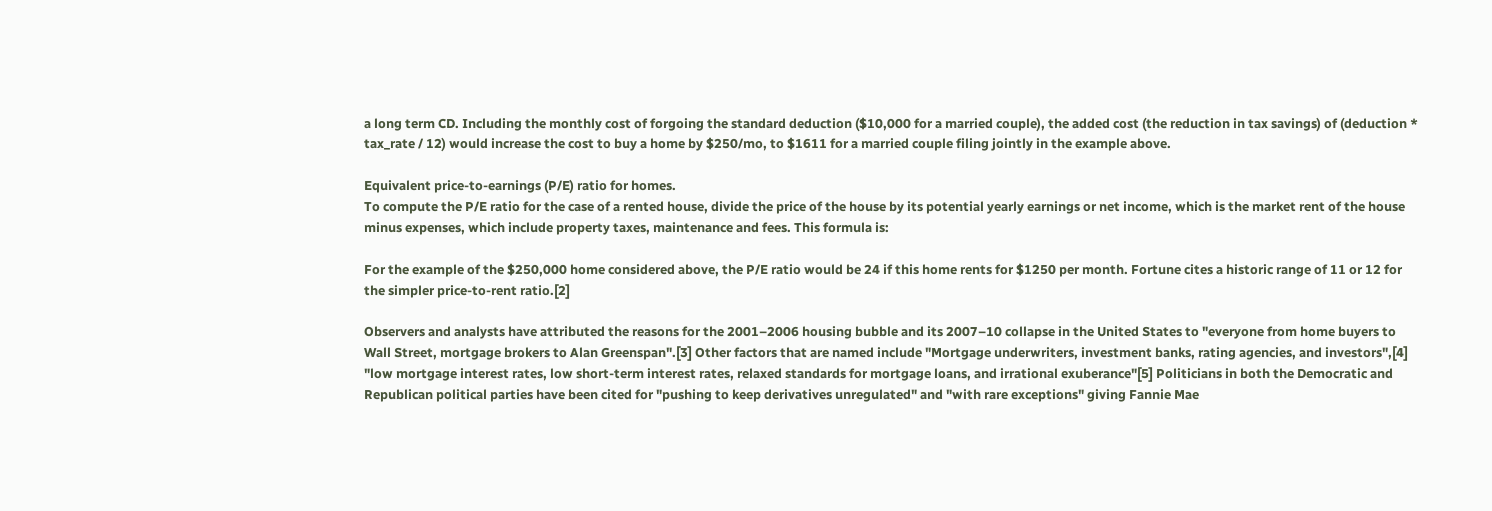a long term CD. Including the monthly cost of forgoing the standard deduction ($10,000 for a married couple), the added cost (the reduction in tax savings) of (deduction * tax_rate / 12) would increase the cost to buy a home by $250/mo, to $1611 for a married couple filing jointly in the example above.

Equivalent price-to-earnings (P/E) ratio for homes.
To compute the P/E ratio for the case of a rented house, divide the price of the house by its potential yearly earnings or net income, which is the market rent of the house minus expenses, which include property taxes, maintenance and fees. This formula is:

For the example of the $250,000 home considered above, the P/E ratio would be 24 if this home rents for $1250 per month. Fortune cites a historic range of 11 or 12 for the simpler price-to-rent ratio.[2]

Observers and analysts have attributed the reasons for the 2001–2006 housing bubble and its 2007–10 collapse in the United States to "everyone from home buyers to Wall Street, mortgage brokers to Alan Greenspan".[3] Other factors that are named include "Mortgage underwriters, investment banks, rating agencies, and investors",[4] "low mortgage interest rates, low short-term interest rates, relaxed standards for mortgage loans, and irrational exuberance"[5] Politicians in both the Democratic and Republican political parties have been cited for "pushing to keep derivatives unregulated" and "with rare exceptions" giving Fannie Mae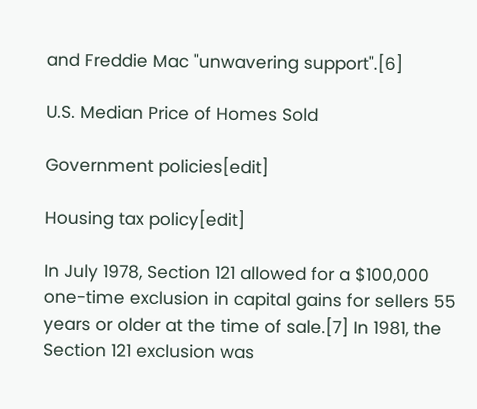and Freddie Mac "unwavering support".[6]

U.S. Median Price of Homes Sold

Government policies[edit]

Housing tax policy[edit]

In July 1978, Section 121 allowed for a $100,000 one-time exclusion in capital gains for sellers 55 years or older at the time of sale.[7] In 1981, the Section 121 exclusion was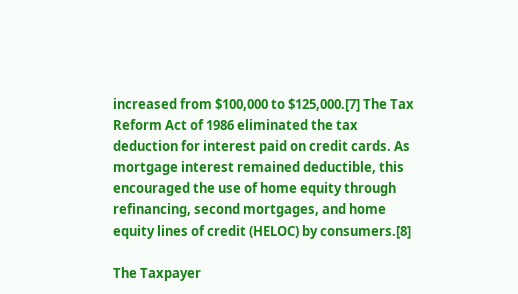increased from $100,000 to $125,000.[7] The Tax Reform Act of 1986 eliminated the tax deduction for interest paid on credit cards. As mortgage interest remained deductible, this encouraged the use of home equity through refinancing, second mortgages, and home equity lines of credit (HELOC) by consumers.[8]

The Taxpayer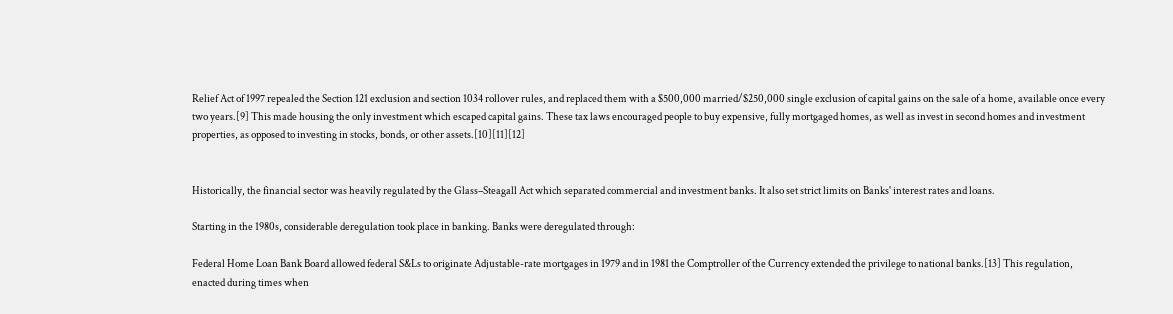Relief Act of 1997 repealed the Section 121 exclusion and section 1034 rollover rules, and replaced them with a $500,000 married/$250,000 single exclusion of capital gains on the sale of a home, available once every two years.[9] This made housing the only investment which escaped capital gains. These tax laws encouraged people to buy expensive, fully mortgaged homes, as well as invest in second homes and investment properties, as opposed to investing in stocks, bonds, or other assets.[10][11][12]


Historically, the financial sector was heavily regulated by the Glass–Steagall Act which separated commercial and investment banks. It also set strict limits on Banks' interest rates and loans.

Starting in the 1980s, considerable deregulation took place in banking. Banks were deregulated through:

Federal Home Loan Bank Board allowed federal S&Ls to originate Adjustable-rate mortgages in 1979 and in 1981 the Comptroller of the Currency extended the privilege to national banks.[13] This regulation, enacted during times when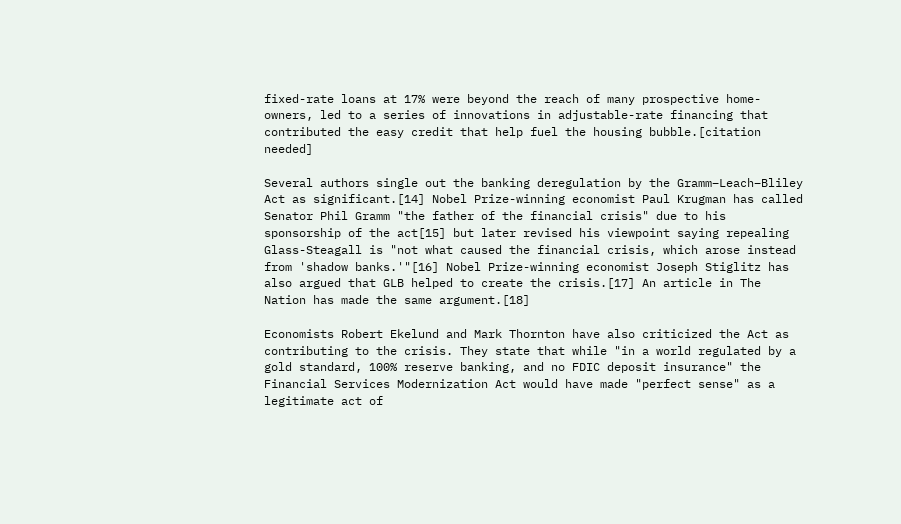fixed-rate loans at 17% were beyond the reach of many prospective home-owners, led to a series of innovations in adjustable-rate financing that contributed the easy credit that help fuel the housing bubble.[citation needed]

Several authors single out the banking deregulation by the Gramm–Leach–Bliley Act as significant.[14] Nobel Prize-winning economist Paul Krugman has called Senator Phil Gramm "the father of the financial crisis" due to his sponsorship of the act[15] but later revised his viewpoint saying repealing Glass-Steagall is "not what caused the financial crisis, which arose instead from 'shadow banks.'"[16] Nobel Prize-winning economist Joseph Stiglitz has also argued that GLB helped to create the crisis.[17] An article in The Nation has made the same argument.[18]

Economists Robert Ekelund and Mark Thornton have also criticized the Act as contributing to the crisis. They state that while "in a world regulated by a gold standard, 100% reserve banking, and no FDIC deposit insurance" the Financial Services Modernization Act would have made "perfect sense" as a legitimate act of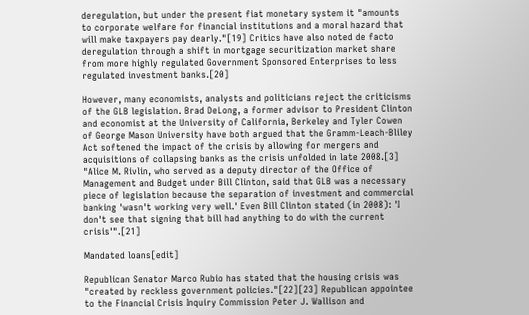deregulation, but under the present fiat monetary system it "amounts to corporate welfare for financial institutions and a moral hazard that will make taxpayers pay dearly."[19] Critics have also noted de facto deregulation through a shift in mortgage securitization market share from more highly regulated Government Sponsored Enterprises to less regulated investment banks.[20]

However, many economists, analysts and politicians reject the criticisms of the GLB legislation. Brad DeLong, a former advisor to President Clinton and economist at the University of California, Berkeley and Tyler Cowen of George Mason University have both argued that the Gramm-Leach-Bliley Act softened the impact of the crisis by allowing for mergers and acquisitions of collapsing banks as the crisis unfolded in late 2008.[3] "Alice M. Rivlin, who served as a deputy director of the Office of Management and Budget under Bill Clinton, said that GLB was a necessary piece of legislation because the separation of investment and commercial banking 'wasn't working very well.' Even Bill Clinton stated (in 2008): 'I don't see that signing that bill had anything to do with the current crisis'".[21]

Mandated loans[edit]

Republican Senator Marco Rubio has stated that the housing crisis was "created by reckless government policies."[22][23] Republican appointee to the Financial Crisis Inquiry Commission Peter J. Wallison and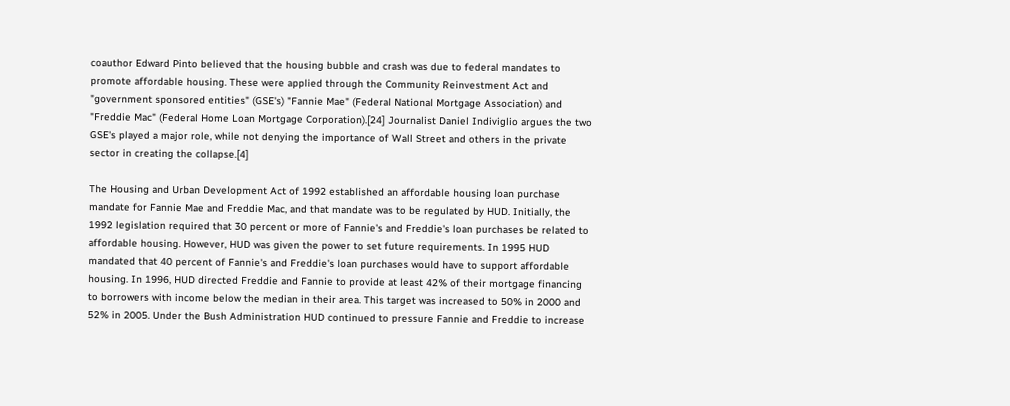coauthor Edward Pinto believed that the housing bubble and crash was due to federal mandates to promote affordable housing. These were applied through the Community Reinvestment Act and "government sponsored entities" (GSE's) "Fannie Mae" (Federal National Mortgage Association) and "Freddie Mac" (Federal Home Loan Mortgage Corporation).[24] Journalist Daniel Indiviglio argues the two GSE's played a major role, while not denying the importance of Wall Street and others in the private sector in creating the collapse.[4]

The Housing and Urban Development Act of 1992 established an affordable housing loan purchase mandate for Fannie Mae and Freddie Mac, and that mandate was to be regulated by HUD. Initially, the 1992 legislation required that 30 percent or more of Fannie's and Freddie's loan purchases be related to affordable housing. However, HUD was given the power to set future requirements. In 1995 HUD mandated that 40 percent of Fannie's and Freddie's loan purchases would have to support affordable housing. In 1996, HUD directed Freddie and Fannie to provide at least 42% of their mortgage financing to borrowers with income below the median in their area. This target was increased to 50% in 2000 and 52% in 2005. Under the Bush Administration HUD continued to pressure Fannie and Freddie to increase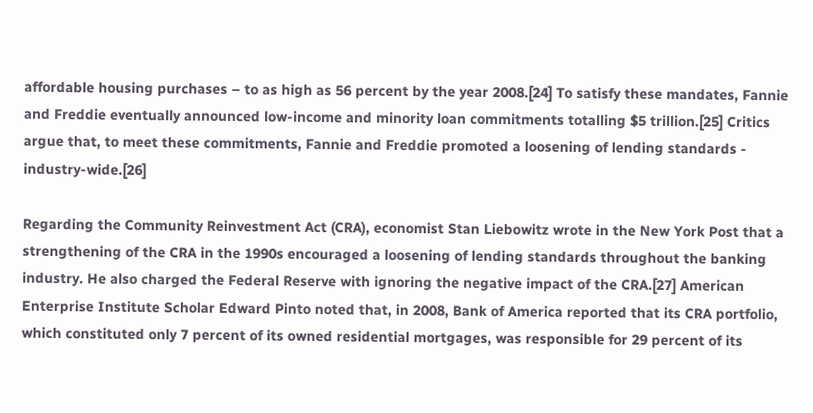affordable housing purchases – to as high as 56 percent by the year 2008.[24] To satisfy these mandates, Fannie and Freddie eventually announced low-income and minority loan commitments totalling $5 trillion.[25] Critics argue that, to meet these commitments, Fannie and Freddie promoted a loosening of lending standards - industry-wide.[26]

Regarding the Community Reinvestment Act (CRA), economist Stan Liebowitz wrote in the New York Post that a strengthening of the CRA in the 1990s encouraged a loosening of lending standards throughout the banking industry. He also charged the Federal Reserve with ignoring the negative impact of the CRA.[27] American Enterprise Institute Scholar Edward Pinto noted that, in 2008, Bank of America reported that its CRA portfolio, which constituted only 7 percent of its owned residential mortgages, was responsible for 29 percent of its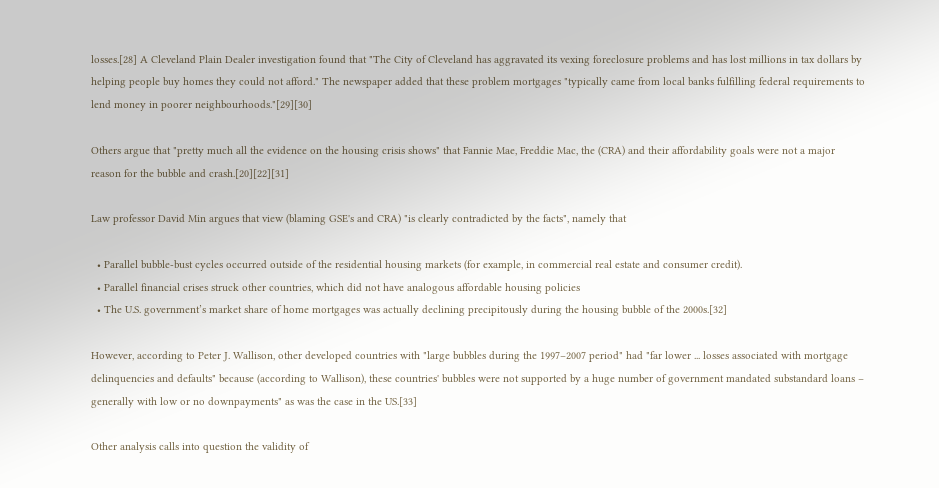losses.[28] A Cleveland Plain Dealer investigation found that "The City of Cleveland has aggravated its vexing foreclosure problems and has lost millions in tax dollars by helping people buy homes they could not afford." The newspaper added that these problem mortgages "typically came from local banks fulfilling federal requirements to lend money in poorer neighbourhoods."[29][30]

Others argue that "pretty much all the evidence on the housing crisis shows" that Fannie Mae, Freddie Mac, the (CRA) and their affordability goals were not a major reason for the bubble and crash.[20][22][31]

Law professor David Min argues that view (blaming GSE's and CRA) "is clearly contradicted by the facts", namely that

  • Parallel bubble-bust cycles occurred outside of the residential housing markets (for example, in commercial real estate and consumer credit).
  • Parallel financial crises struck other countries, which did not have analogous affordable housing policies
  • The U.S. government’s market share of home mortgages was actually declining precipitously during the housing bubble of the 2000s.[32]

However, according to Peter J. Wallison, other developed countries with "large bubbles during the 1997–2007 period" had "far lower ... losses associated with mortgage delinquencies and defaults" because (according to Wallison), these countries' bubbles were not supported by a huge number of government mandated substandard loans – generally with low or no downpayments" as was the case in the US.[33]

Other analysis calls into question the validity of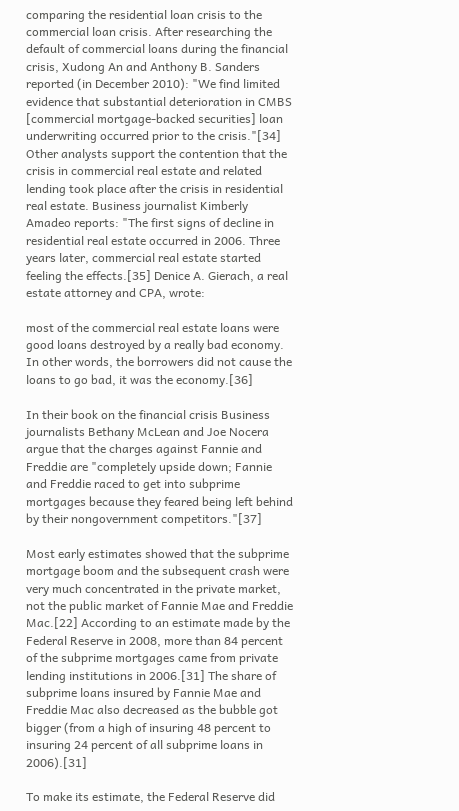comparing the residential loan crisis to the commercial loan crisis. After researching the default of commercial loans during the financial crisis, Xudong An and Anthony B. Sanders reported (in December 2010): "We find limited evidence that substantial deterioration in CMBS [commercial mortgage-backed securities] loan underwriting occurred prior to the crisis."[34] Other analysts support the contention that the crisis in commercial real estate and related lending took place after the crisis in residential real estate. Business journalist Kimberly Amadeo reports: "The first signs of decline in residential real estate occurred in 2006. Three years later, commercial real estate started feeling the effects.[35] Denice A. Gierach, a real estate attorney and CPA, wrote:

most of the commercial real estate loans were good loans destroyed by a really bad economy. In other words, the borrowers did not cause the loans to go bad, it was the economy.[36]

In their book on the financial crisis Business journalists Bethany McLean and Joe Nocera argue that the charges against Fannie and Freddie are "completely upside down; Fannie and Freddie raced to get into subprime mortgages because they feared being left behind by their nongovernment competitors."[37]

Most early estimates showed that the subprime mortgage boom and the subsequent crash were very much concentrated in the private market, not the public market of Fannie Mae and Freddie Mac.[22] According to an estimate made by the Federal Reserve in 2008, more than 84 percent of the subprime mortgages came from private lending institutions in 2006.[31] The share of subprime loans insured by Fannie Mae and Freddie Mac also decreased as the bubble got bigger (from a high of insuring 48 percent to insuring 24 percent of all subprime loans in 2006).[31]

To make its estimate, the Federal Reserve did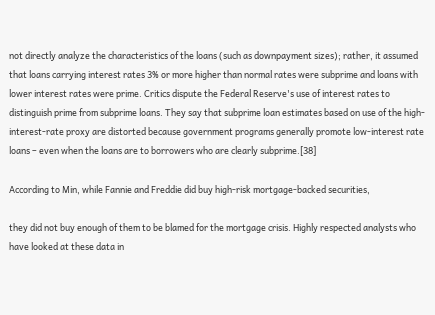not directly analyze the characteristics of the loans (such as downpayment sizes); rather, it assumed that loans carrying interest rates 3% or more higher than normal rates were subprime and loans with lower interest rates were prime. Critics dispute the Federal Reserve's use of interest rates to distinguish prime from subprime loans. They say that subprime loan estimates based on use of the high-interest-rate proxy are distorted because government programs generally promote low-interest rate loans – even when the loans are to borrowers who are clearly subprime.[38]

According to Min, while Fannie and Freddie did buy high-risk mortgage-backed securities,

they did not buy enough of them to be blamed for the mortgage crisis. Highly respected analysts who have looked at these data in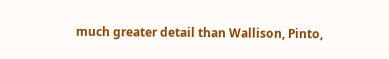much greater detail than Wallison, Pinto,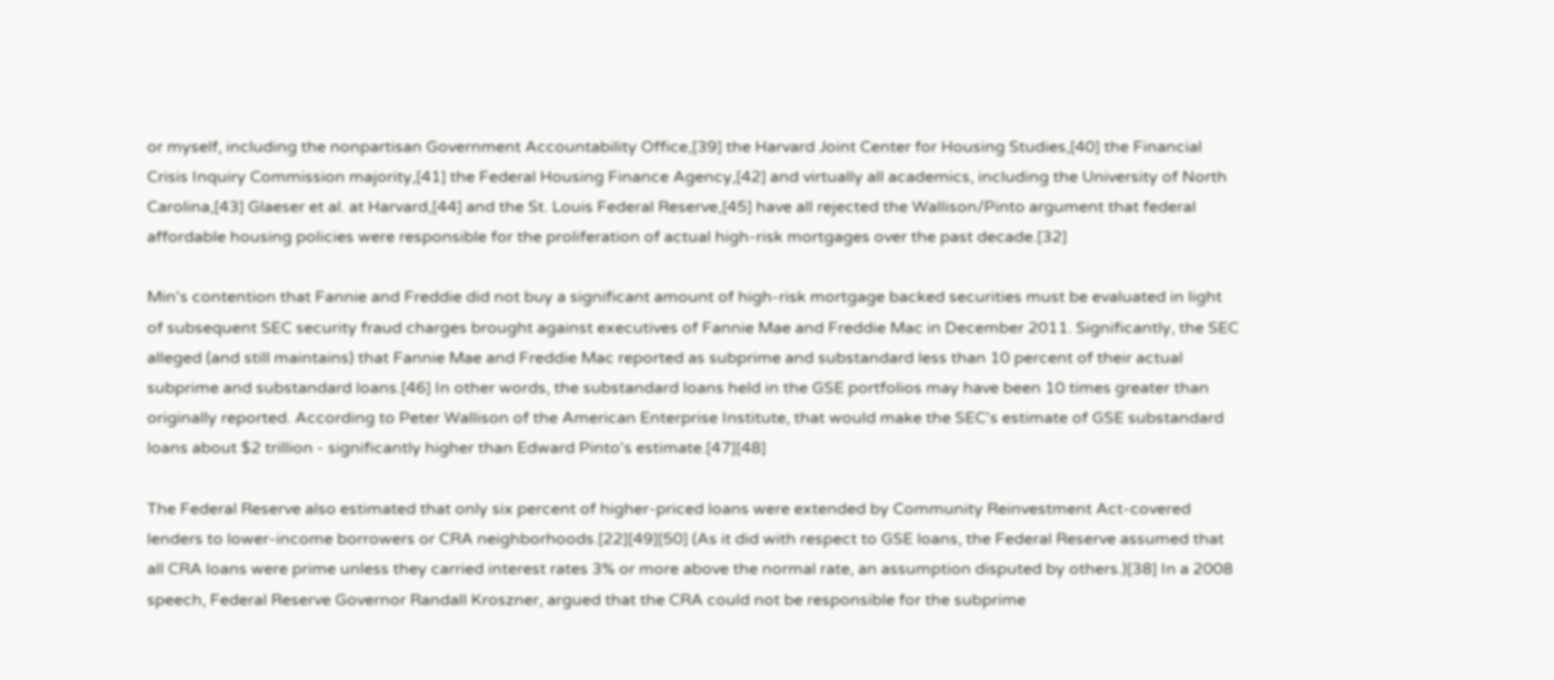or myself, including the nonpartisan Government Accountability Office,[39] the Harvard Joint Center for Housing Studies,[40] the Financial Crisis Inquiry Commission majority,[41] the Federal Housing Finance Agency,[42] and virtually all academics, including the University of North Carolina,[43] Glaeser et al. at Harvard,[44] and the St. Louis Federal Reserve,[45] have all rejected the Wallison/Pinto argument that federal affordable housing policies were responsible for the proliferation of actual high-risk mortgages over the past decade.[32]

Min's contention that Fannie and Freddie did not buy a significant amount of high-risk mortgage backed securities must be evaluated in light of subsequent SEC security fraud charges brought against executives of Fannie Mae and Freddie Mac in December 2011. Significantly, the SEC alleged (and still maintains) that Fannie Mae and Freddie Mac reported as subprime and substandard less than 10 percent of their actual subprime and substandard loans.[46] In other words, the substandard loans held in the GSE portfolios may have been 10 times greater than originally reported. According to Peter Wallison of the American Enterprise Institute, that would make the SEC's estimate of GSE substandard loans about $2 trillion - significantly higher than Edward Pinto's estimate.[47][48]

The Federal Reserve also estimated that only six percent of higher-priced loans were extended by Community Reinvestment Act-covered lenders to lower-income borrowers or CRA neighborhoods.[22][49][50] (As it did with respect to GSE loans, the Federal Reserve assumed that all CRA loans were prime unless they carried interest rates 3% or more above the normal rate, an assumption disputed by others.)[38] In a 2008 speech, Federal Reserve Governor Randall Kroszner, argued that the CRA could not be responsible for the subprime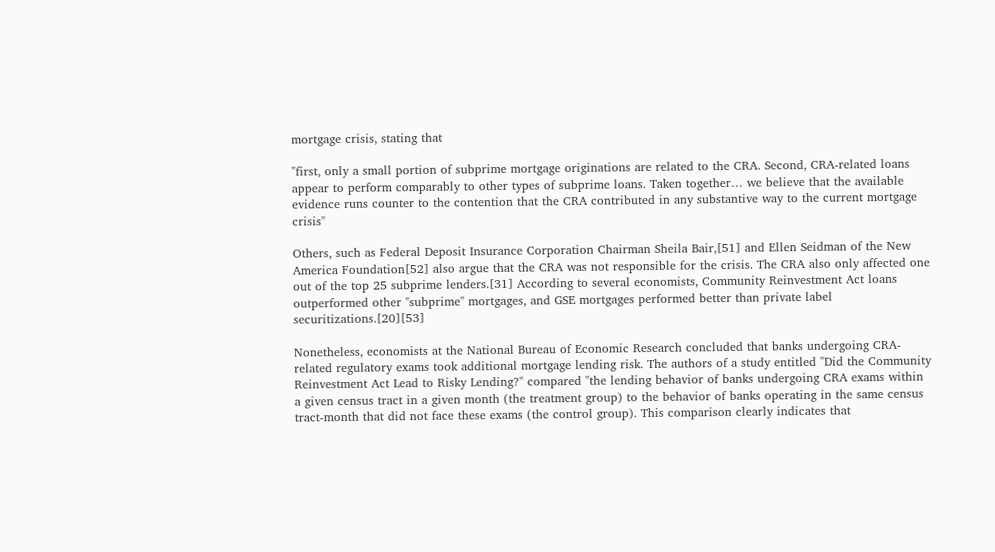mortgage crisis, stating that

"first, only a small portion of subprime mortgage originations are related to the CRA. Second, CRA-related loans appear to perform comparably to other types of subprime loans. Taken together… we believe that the available evidence runs counter to the contention that the CRA contributed in any substantive way to the current mortgage crisis"

Others, such as Federal Deposit Insurance Corporation Chairman Sheila Bair,[51] and Ellen Seidman of the New America Foundation[52] also argue that the CRA was not responsible for the crisis. The CRA also only affected one out of the top 25 subprime lenders.[31] According to several economists, Community Reinvestment Act loans outperformed other "subprime" mortgages, and GSE mortgages performed better than private label securitizations.[20][53]

Nonetheless, economists at the National Bureau of Economic Research concluded that banks undergoing CRA-related regulatory exams took additional mortgage lending risk. The authors of a study entitled "Did the Community Reinvestment Act Lead to Risky Lending?" compared "the lending behavior of banks undergoing CRA exams within a given census tract in a given month (the treatment group) to the behavior of banks operating in the same census tract-month that did not face these exams (the control group). This comparison clearly indicates that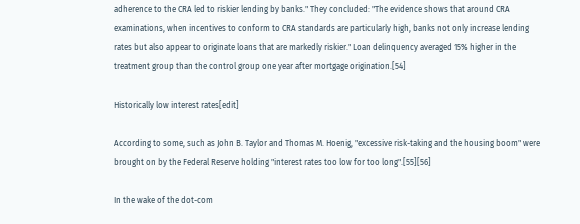adherence to the CRA led to riskier lending by banks." They concluded: "The evidence shows that around CRA examinations, when incentives to conform to CRA standards are particularly high, banks not only increase lending rates but also appear to originate loans that are markedly riskier." Loan delinquency averaged 15% higher in the treatment group than the control group one year after mortgage origination.[54]

Historically low interest rates[edit]

According to some, such as John B. Taylor and Thomas M. Hoenig, "excessive risk-taking and the housing boom" were brought on by the Federal Reserve holding "interest rates too low for too long".[55][56]

In the wake of the dot-com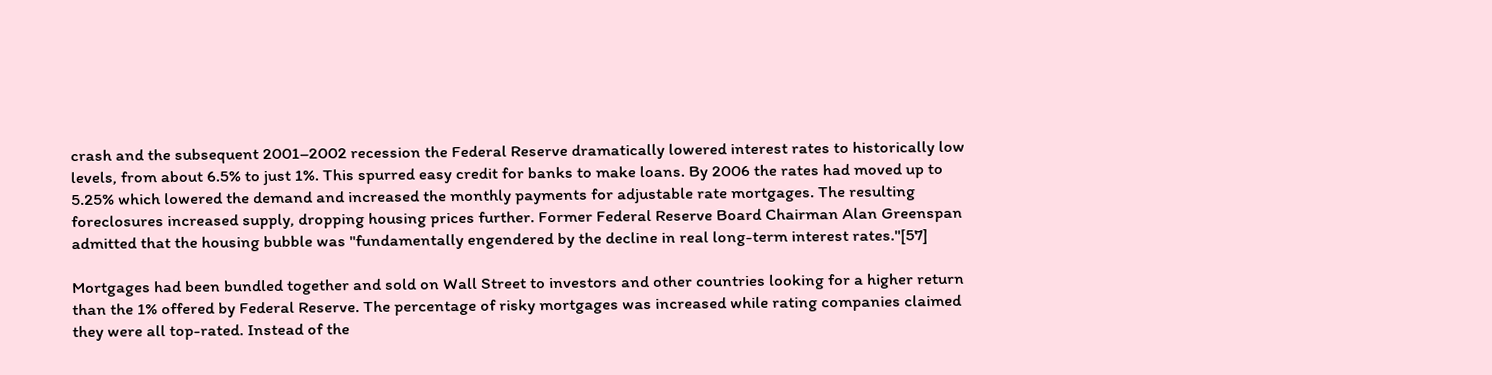crash and the subsequent 2001–2002 recession the Federal Reserve dramatically lowered interest rates to historically low levels, from about 6.5% to just 1%. This spurred easy credit for banks to make loans. By 2006 the rates had moved up to 5.25% which lowered the demand and increased the monthly payments for adjustable rate mortgages. The resulting foreclosures increased supply, dropping housing prices further. Former Federal Reserve Board Chairman Alan Greenspan admitted that the housing bubble was "fundamentally engendered by the decline in real long-term interest rates."[57]

Mortgages had been bundled together and sold on Wall Street to investors and other countries looking for a higher return than the 1% offered by Federal Reserve. The percentage of risky mortgages was increased while rating companies claimed they were all top-rated. Instead of the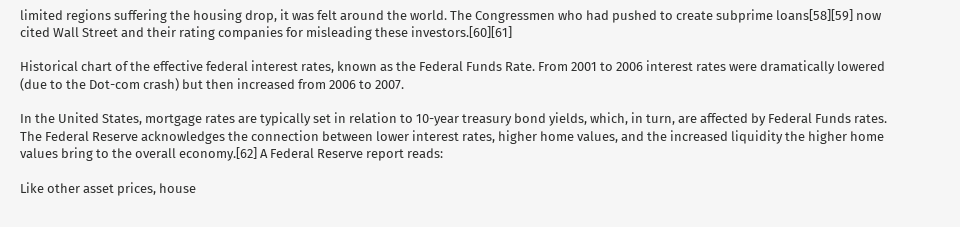limited regions suffering the housing drop, it was felt around the world. The Congressmen who had pushed to create subprime loans[58][59] now cited Wall Street and their rating companies for misleading these investors.[60][61]

Historical chart of the effective federal interest rates, known as the Federal Funds Rate. From 2001 to 2006 interest rates were dramatically lowered (due to the Dot-com crash) but then increased from 2006 to 2007.

In the United States, mortgage rates are typically set in relation to 10-year treasury bond yields, which, in turn, are affected by Federal Funds rates. The Federal Reserve acknowledges the connection between lower interest rates, higher home values, and the increased liquidity the higher home values bring to the overall economy.[62] A Federal Reserve report reads:

Like other asset prices, house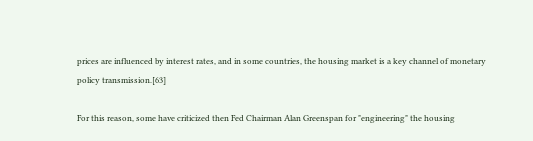prices are influenced by interest rates, and in some countries, the housing market is a key channel of monetary policy transmission.[63]

For this reason, some have criticized then Fed Chairman Alan Greenspan for "engineering" the housing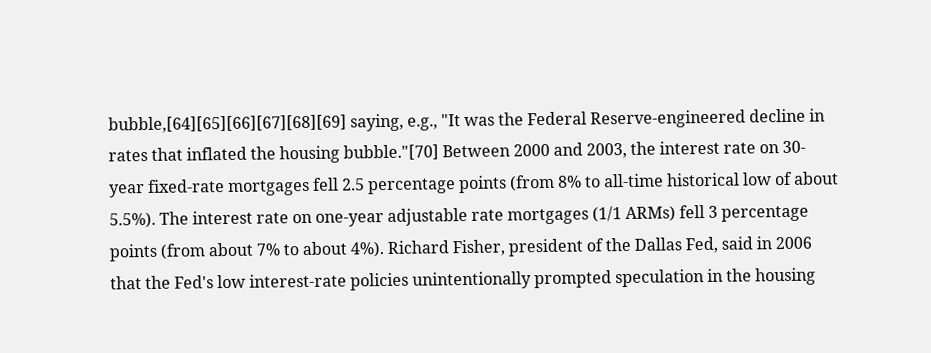bubble,[64][65][66][67][68][69] saying, e.g., "It was the Federal Reserve-engineered decline in rates that inflated the housing bubble."[70] Between 2000 and 2003, the interest rate on 30-year fixed-rate mortgages fell 2.5 percentage points (from 8% to all-time historical low of about 5.5%). The interest rate on one-year adjustable rate mortgages (1/1 ARMs) fell 3 percentage points (from about 7% to about 4%). Richard Fisher, president of the Dallas Fed, said in 2006 that the Fed's low interest-rate policies unintentionally prompted speculation in the housing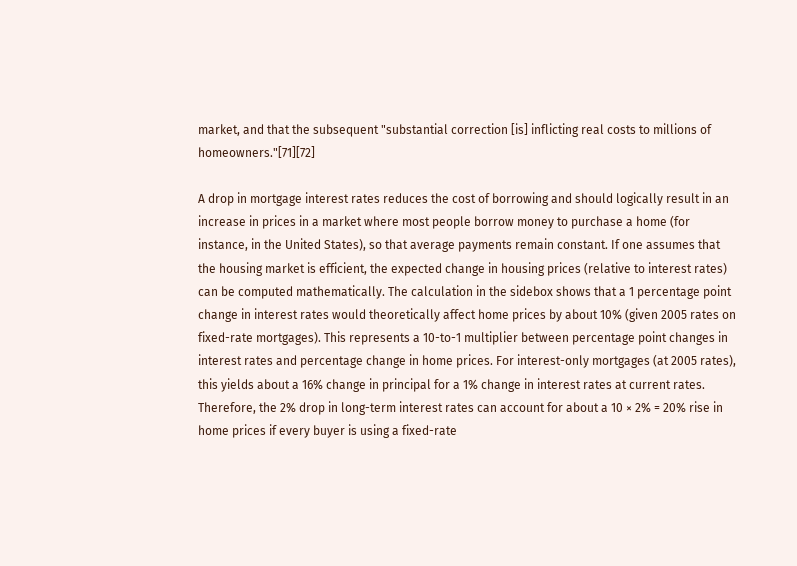market, and that the subsequent "substantial correction [is] inflicting real costs to millions of homeowners."[71][72]

A drop in mortgage interest rates reduces the cost of borrowing and should logically result in an increase in prices in a market where most people borrow money to purchase a home (for instance, in the United States), so that average payments remain constant. If one assumes that the housing market is efficient, the expected change in housing prices (relative to interest rates) can be computed mathematically. The calculation in the sidebox shows that a 1 percentage point change in interest rates would theoretically affect home prices by about 10% (given 2005 rates on fixed-rate mortgages). This represents a 10-to-1 multiplier between percentage point changes in interest rates and percentage change in home prices. For interest-only mortgages (at 2005 rates), this yields about a 16% change in principal for a 1% change in interest rates at current rates. Therefore, the 2% drop in long-term interest rates can account for about a 10 × 2% = 20% rise in home prices if every buyer is using a fixed-rate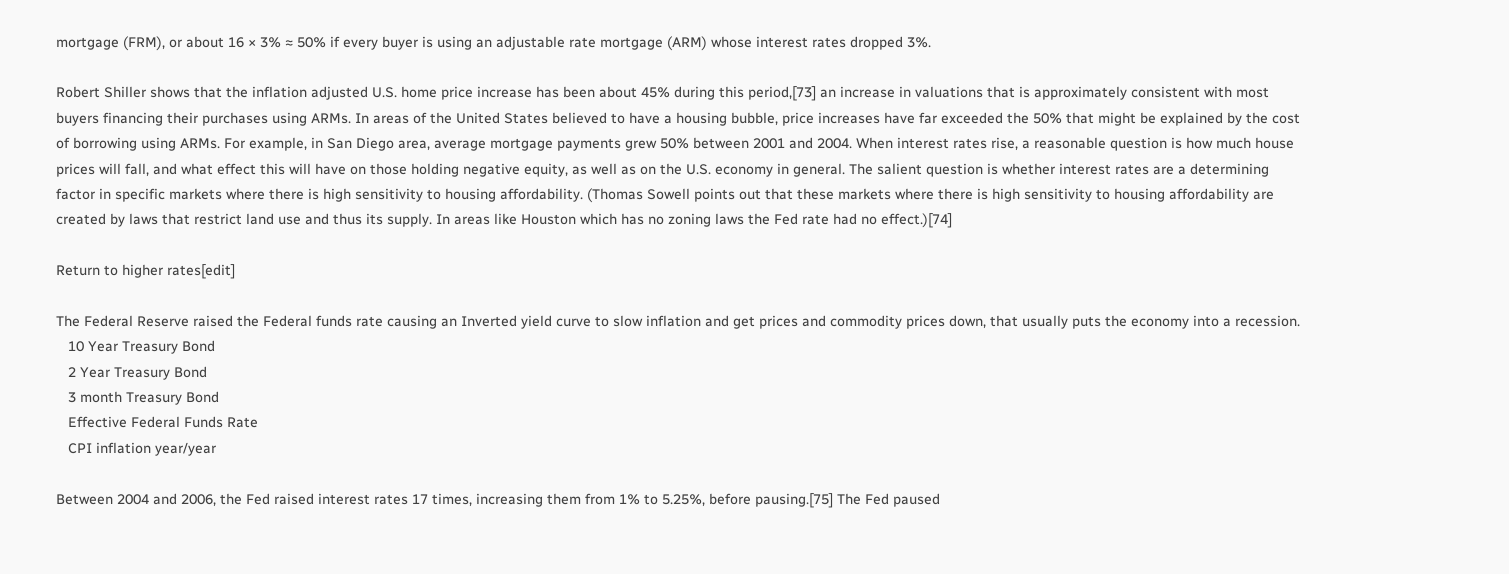mortgage (FRM), or about 16 × 3% ≈ 50% if every buyer is using an adjustable rate mortgage (ARM) whose interest rates dropped 3%.

Robert Shiller shows that the inflation adjusted U.S. home price increase has been about 45% during this period,[73] an increase in valuations that is approximately consistent with most buyers financing their purchases using ARMs. In areas of the United States believed to have a housing bubble, price increases have far exceeded the 50% that might be explained by the cost of borrowing using ARMs. For example, in San Diego area, average mortgage payments grew 50% between 2001 and 2004. When interest rates rise, a reasonable question is how much house prices will fall, and what effect this will have on those holding negative equity, as well as on the U.S. economy in general. The salient question is whether interest rates are a determining factor in specific markets where there is high sensitivity to housing affordability. (Thomas Sowell points out that these markets where there is high sensitivity to housing affordability are created by laws that restrict land use and thus its supply. In areas like Houston which has no zoning laws the Fed rate had no effect.)[74]

Return to higher rates[edit]

The Federal Reserve raised the Federal funds rate causing an Inverted yield curve to slow inflation and get prices and commodity prices down, that usually puts the economy into a recession.
   10 Year Treasury Bond
   2 Year Treasury Bond
   3 month Treasury Bond
   Effective Federal Funds Rate
   CPI inflation year/year

Between 2004 and 2006, the Fed raised interest rates 17 times, increasing them from 1% to 5.25%, before pausing.[75] The Fed paused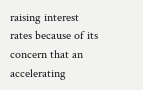raising interest rates because of its concern that an accelerating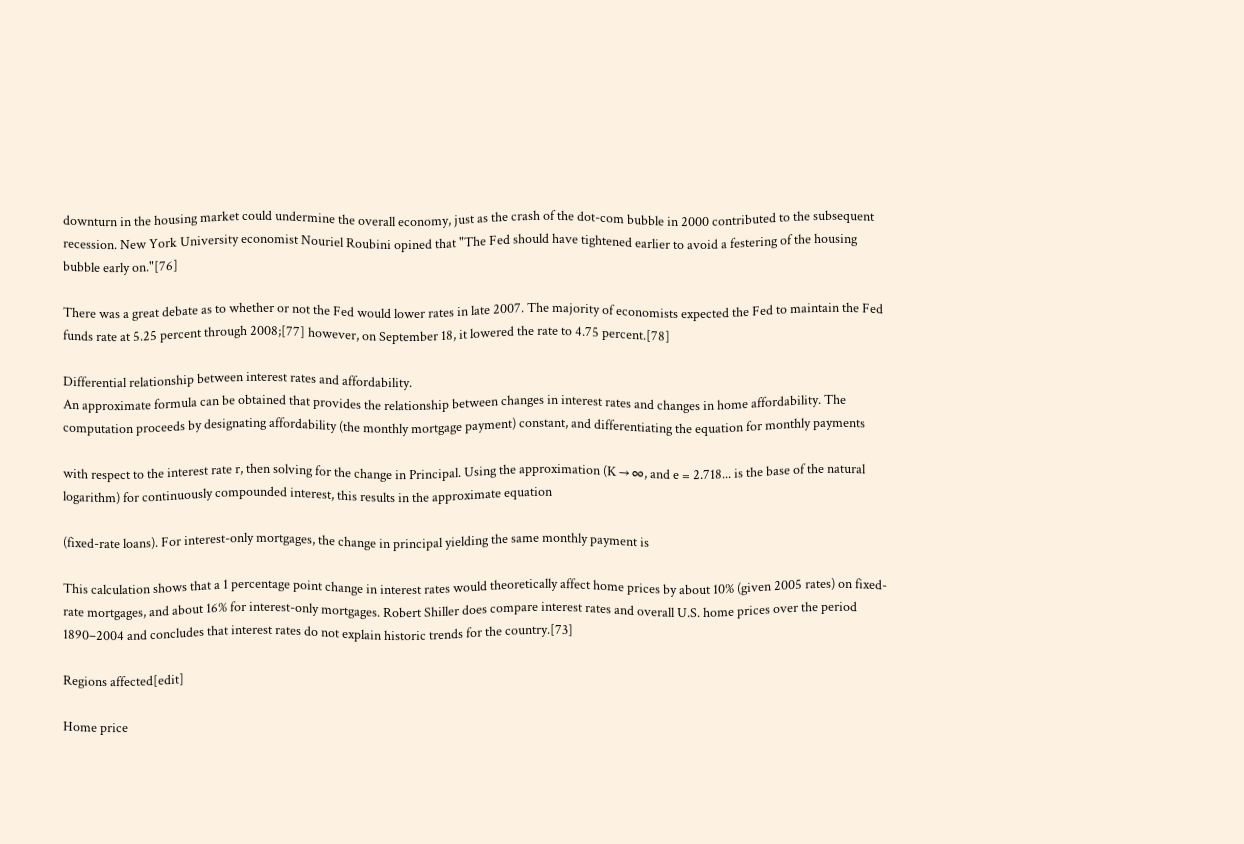downturn in the housing market could undermine the overall economy, just as the crash of the dot-com bubble in 2000 contributed to the subsequent recession. New York University economist Nouriel Roubini opined that "The Fed should have tightened earlier to avoid a festering of the housing bubble early on."[76]

There was a great debate as to whether or not the Fed would lower rates in late 2007. The majority of economists expected the Fed to maintain the Fed funds rate at 5.25 percent through 2008;[77] however, on September 18, it lowered the rate to 4.75 percent.[78]

Differential relationship between interest rates and affordability.
An approximate formula can be obtained that provides the relationship between changes in interest rates and changes in home affordability. The computation proceeds by designating affordability (the monthly mortgage payment) constant, and differentiating the equation for monthly payments

with respect to the interest rate r, then solving for the change in Principal. Using the approximation (K → ∞, and e = 2.718... is the base of the natural logarithm) for continuously compounded interest, this results in the approximate equation

(fixed-rate loans). For interest-only mortgages, the change in principal yielding the same monthly payment is

This calculation shows that a 1 percentage point change in interest rates would theoretically affect home prices by about 10% (given 2005 rates) on fixed-rate mortgages, and about 16% for interest-only mortgages. Robert Shiller does compare interest rates and overall U.S. home prices over the period 1890–2004 and concludes that interest rates do not explain historic trends for the country.[73]

Regions affected[edit]

Home price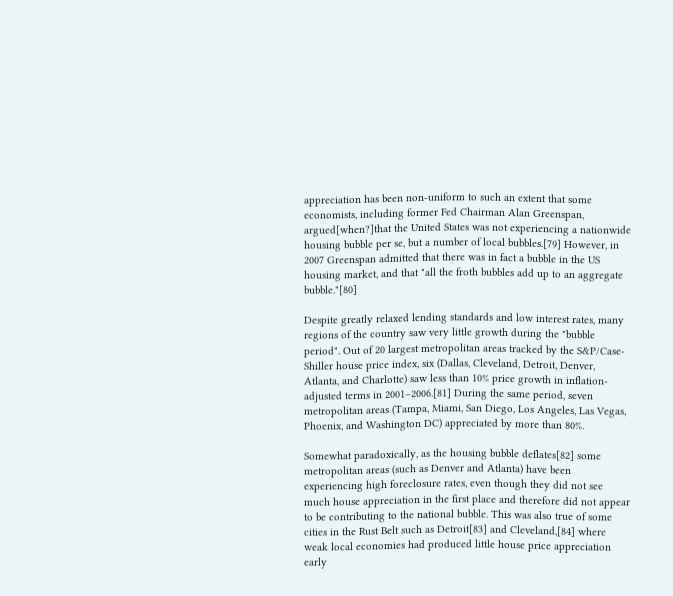appreciation has been non-uniform to such an extent that some economists, including former Fed Chairman Alan Greenspan, argued[when?]that the United States was not experiencing a nationwide housing bubble per se, but a number of local bubbles.[79] However, in 2007 Greenspan admitted that there was in fact a bubble in the US housing market, and that "all the froth bubbles add up to an aggregate bubble."[80]

Despite greatly relaxed lending standards and low interest rates, many regions of the country saw very little growth during the "bubble period". Out of 20 largest metropolitan areas tracked by the S&P/Case-Shiller house price index, six (Dallas, Cleveland, Detroit, Denver, Atlanta, and Charlotte) saw less than 10% price growth in inflation-adjusted terms in 2001–2006.[81] During the same period, seven metropolitan areas (Tampa, Miami, San Diego, Los Angeles, Las Vegas, Phoenix, and Washington DC) appreciated by more than 80%.

Somewhat paradoxically, as the housing bubble deflates[82] some metropolitan areas (such as Denver and Atlanta) have been experiencing high foreclosure rates, even though they did not see much house appreciation in the first place and therefore did not appear to be contributing to the national bubble. This was also true of some cities in the Rust Belt such as Detroit[83] and Cleveland,[84] where weak local economies had produced little house price appreciation early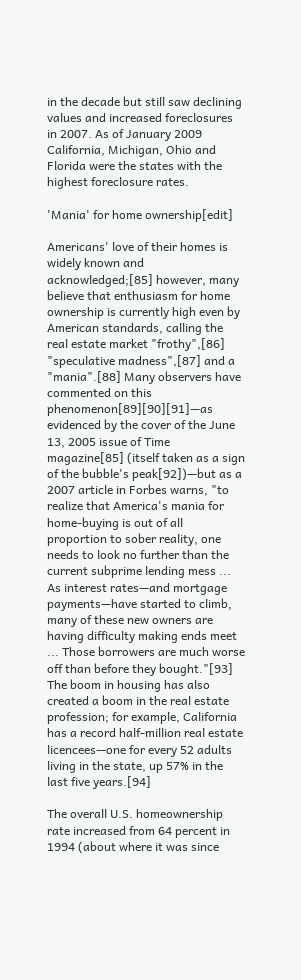in the decade but still saw declining values and increased foreclosures in 2007. As of January 2009 California, Michigan, Ohio and Florida were the states with the highest foreclosure rates.

'Mania' for home ownership[edit]

Americans' love of their homes is widely known and acknowledged;[85] however, many believe that enthusiasm for home ownership is currently high even by American standards, calling the real estate market "frothy",[86] "speculative madness",[87] and a "mania".[88] Many observers have commented on this phenomenon[89][90][91]—as evidenced by the cover of the June 13, 2005 issue of Time magazine[85] (itself taken as a sign of the bubble's peak[92])—but as a 2007 article in Forbes warns, "to realize that America's mania for home-buying is out of all proportion to sober reality, one needs to look no further than the current subprime lending mess ... As interest rates—and mortgage payments—have started to climb, many of these new owners are having difficulty making ends meet ... Those borrowers are much worse off than before they bought."[93] The boom in housing has also created a boom in the real estate profession; for example, California has a record half-million real estate licencees—one for every 52 adults living in the state, up 57% in the last five years.[94]

The overall U.S. homeownership rate increased from 64 percent in 1994 (about where it was since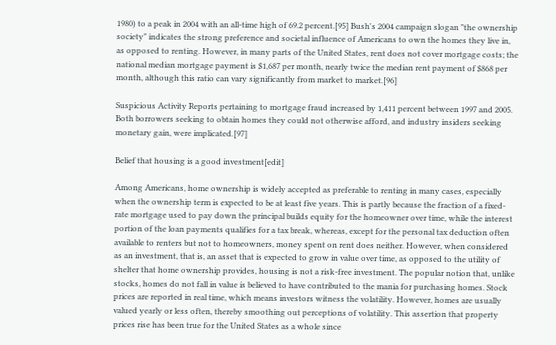1980) to a peak in 2004 with an all-time high of 69.2 percent.[95] Bush's 2004 campaign slogan "the ownership society" indicates the strong preference and societal influence of Americans to own the homes they live in, as opposed to renting. However, in many parts of the United States, rent does not cover mortgage costs; the national median mortgage payment is $1,687 per month, nearly twice the median rent payment of $868 per month, although this ratio can vary significantly from market to market.[96]

Suspicious Activity Reports pertaining to mortgage fraud increased by 1,411 percent between 1997 and 2005. Both borrowers seeking to obtain homes they could not otherwise afford, and industry insiders seeking monetary gain, were implicated.[97]

Belief that housing is a good investment[edit]

Among Americans, home ownership is widely accepted as preferable to renting in many cases, especially when the ownership term is expected to be at least five years. This is partly because the fraction of a fixed-rate mortgage used to pay down the principal builds equity for the homeowner over time, while the interest portion of the loan payments qualifies for a tax break, whereas, except for the personal tax deduction often available to renters but not to homeowners, money spent on rent does neither. However, when considered as an investment, that is, an asset that is expected to grow in value over time, as opposed to the utility of shelter that home ownership provides, housing is not a risk-free investment. The popular notion that, unlike stocks, homes do not fall in value is believed to have contributed to the mania for purchasing homes. Stock prices are reported in real time, which means investors witness the volatility. However, homes are usually valued yearly or less often, thereby smoothing out perceptions of volatility. This assertion that property prices rise has been true for the United States as a whole since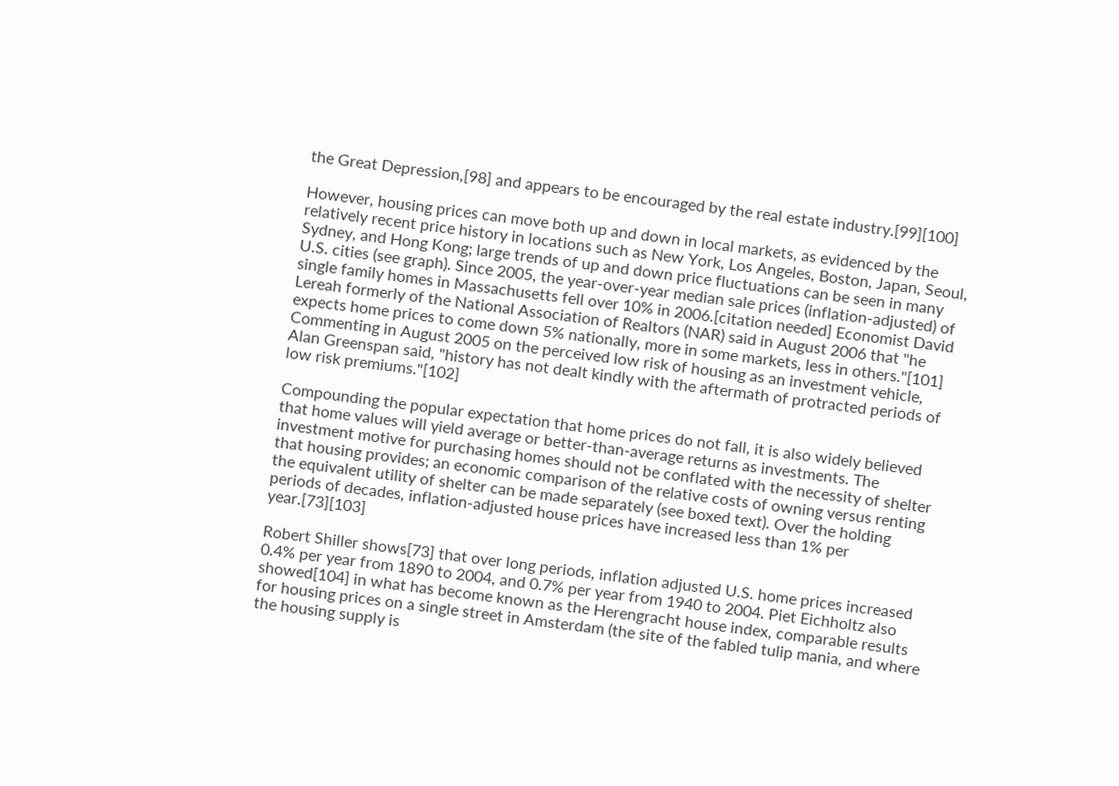the Great Depression,[98] and appears to be encouraged by the real estate industry.[99][100]

However, housing prices can move both up and down in local markets, as evidenced by the relatively recent price history in locations such as New York, Los Angeles, Boston, Japan, Seoul, Sydney, and Hong Kong; large trends of up and down price fluctuations can be seen in many U.S. cities (see graph). Since 2005, the year-over-year median sale prices (inflation-adjusted) of single family homes in Massachusetts fell over 10% in 2006.[citation needed] Economist David Lereah formerly of the National Association of Realtors (NAR) said in August 2006 that "he expects home prices to come down 5% nationally, more in some markets, less in others."[101] Commenting in August 2005 on the perceived low risk of housing as an investment vehicle, Alan Greenspan said, "history has not dealt kindly with the aftermath of protracted periods of low risk premiums."[102]

Compounding the popular expectation that home prices do not fall, it is also widely believed that home values will yield average or better-than-average returns as investments. The investment motive for purchasing homes should not be conflated with the necessity of shelter that housing provides; an economic comparison of the relative costs of owning versus renting the equivalent utility of shelter can be made separately (see boxed text). Over the holding periods of decades, inflation-adjusted house prices have increased less than 1% per year.[73][103]

Robert Shiller shows[73] that over long periods, inflation adjusted U.S. home prices increased 0.4% per year from 1890 to 2004, and 0.7% per year from 1940 to 2004. Piet Eichholtz also showed[104] in what has become known as the Herengracht house index, comparable results for housing prices on a single street in Amsterdam (the site of the fabled tulip mania, and where the housing supply is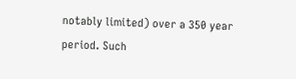notably limited) over a 350 year period. Such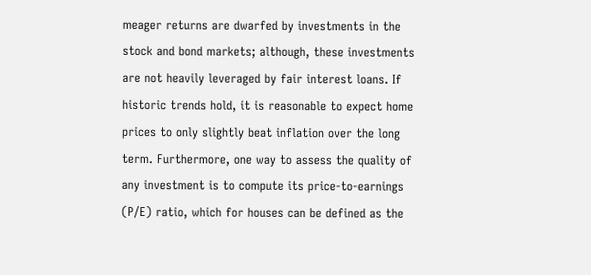meager returns are dwarfed by investments in the stock and bond markets; although, these investments are not heavily leveraged by fair interest loans. If historic trends hold, it is reasonable to expect home prices to only slightly beat inflation over the long term. Furthermore, one way to assess the quality of any investment is to compute its price-to-earnings (P/E) ratio, which for houses can be defined as the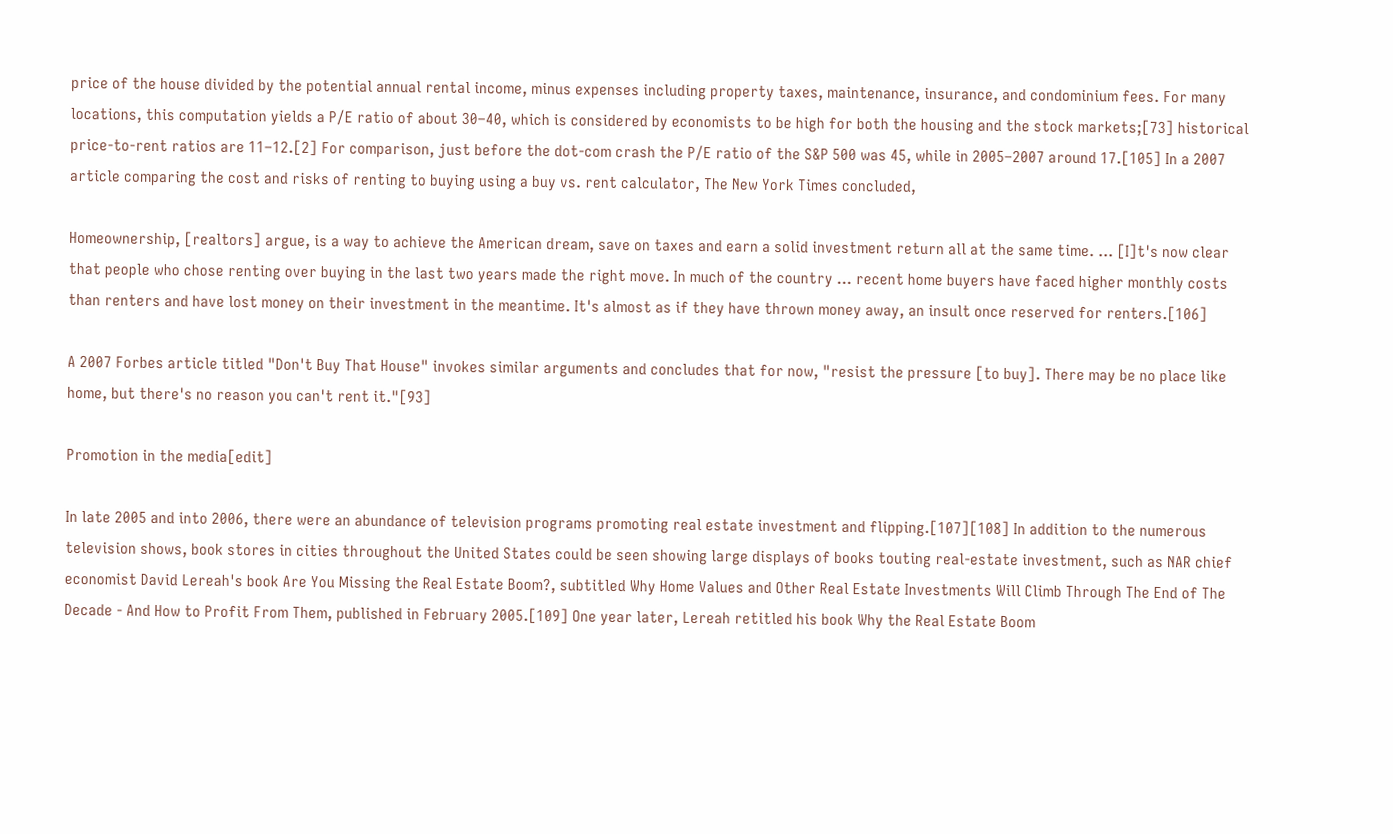price of the house divided by the potential annual rental income, minus expenses including property taxes, maintenance, insurance, and condominium fees. For many locations, this computation yields a P/E ratio of about 30–40, which is considered by economists to be high for both the housing and the stock markets;[73] historical price-to-rent ratios are 11–12.[2] For comparison, just before the dot-com crash the P/E ratio of the S&P 500 was 45, while in 2005–2007 around 17.[105] In a 2007 article comparing the cost and risks of renting to buying using a buy vs. rent calculator, The New York Times concluded,

Homeownership, [realtors] argue, is a way to achieve the American dream, save on taxes and earn a solid investment return all at the same time. ... [I]t's now clear that people who chose renting over buying in the last two years made the right move. In much of the country ... recent home buyers have faced higher monthly costs than renters and have lost money on their investment in the meantime. It's almost as if they have thrown money away, an insult once reserved for renters.[106]

A 2007 Forbes article titled "Don't Buy That House" invokes similar arguments and concludes that for now, "resist the pressure [to buy]. There may be no place like home, but there's no reason you can't rent it."[93]

Promotion in the media[edit]

In late 2005 and into 2006, there were an abundance of television programs promoting real estate investment and flipping.[107][108] In addition to the numerous television shows, book stores in cities throughout the United States could be seen showing large displays of books touting real-estate investment, such as NAR chief economist David Lereah's book Are You Missing the Real Estate Boom?, subtitled Why Home Values and Other Real Estate Investments Will Climb Through The End of The Decade - And How to Profit From Them, published in February 2005.[109] One year later, Lereah retitled his book Why the Real Estate Boom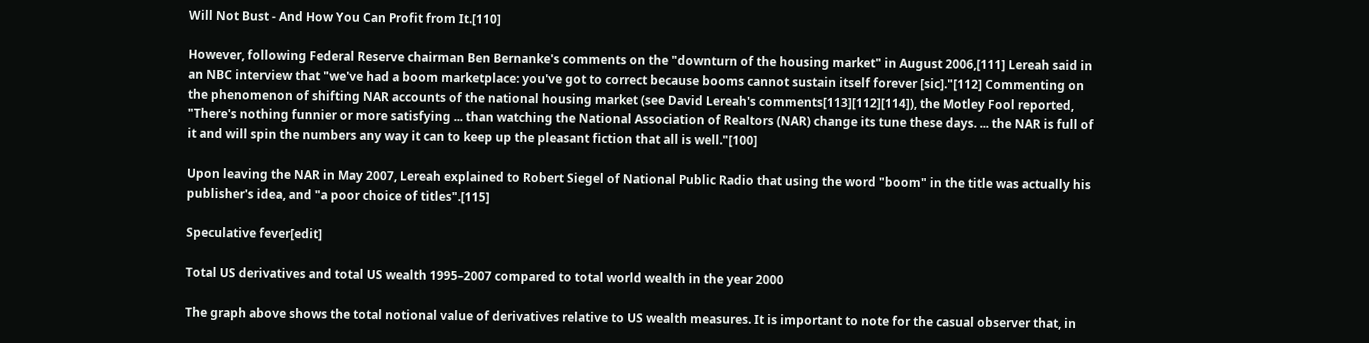Will Not Bust - And How You Can Profit from It.[110]

However, following Federal Reserve chairman Ben Bernanke's comments on the "downturn of the housing market" in August 2006,[111] Lereah said in an NBC interview that "we've had a boom marketplace: you've got to correct because booms cannot sustain itself forever [sic]."[112] Commenting on the phenomenon of shifting NAR accounts of the national housing market (see David Lereah's comments[113][112][114]), the Motley Fool reported, "There's nothing funnier or more satisfying ... than watching the National Association of Realtors (NAR) change its tune these days. ... the NAR is full of it and will spin the numbers any way it can to keep up the pleasant fiction that all is well."[100]

Upon leaving the NAR in May 2007, Lereah explained to Robert Siegel of National Public Radio that using the word "boom" in the title was actually his publisher's idea, and "a poor choice of titles".[115]

Speculative fever[edit]

Total US derivatives and total US wealth 1995–2007 compared to total world wealth in the year 2000

The graph above shows the total notional value of derivatives relative to US wealth measures. It is important to note for the casual observer that, in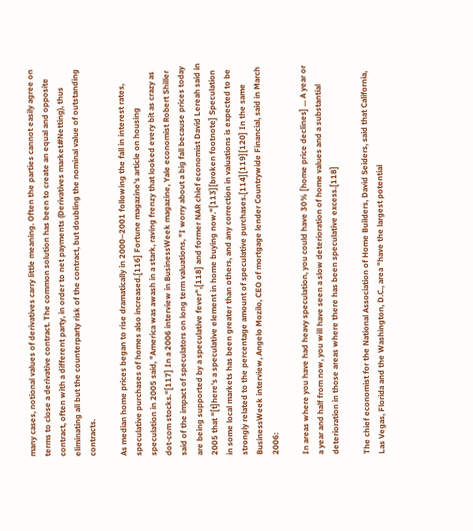many cases, notional values of derivatives carry little meaning. Often the parties cannot easily agree on terms to close a derivative contract. The common solution has been to create an equal and opposite contract, often with a different party, in order to net payments (Derivatives market#Netting), thus eliminating all but the counterparty risk of the contract, but doubling the nominal value of outstanding contracts.

As median home prices began to rise dramatically in 2000–2001 following the fall in interest rates, speculative purchases of homes also increased.[116] Fortune magazine's article on housing speculation in 2005 said, "America was awash in a stark, raving frenzy that looked every bit as crazy as dot-com stocks."[117] In a 2006 interview in BusinessWeek magazine, Yale economist Robert Shiller said of the impact of speculators on long term valuations, "I worry about a big fall because prices today are being supported by a speculative fever",[118] and former NAR chief economist David Lereah said in 2005 that "[t]here's a speculative element in home buying now."[113][broken footnote] Speculation in some local markets has been greater than others, and any correction in valuations is expected to be strongly related to the percentage amount of speculative purchases.[114][119][120] In the same BusinessWeek interview, Angelo Mozilo, CEO of mortgage lender Countrywide Financial, said in March 2006:

In areas where you have had heavy speculation, you could have 30% [home price declines] ... A year or a year and half from now, you will have seen a slow deterioration of home values and a substantial deterioration in those areas where there has been speculative excess.[118]

The chief economist for the National Association of Home Builders, David Seiders, said that California, Las Vegas, Florida and the Washington, D.C., area "have the largest potential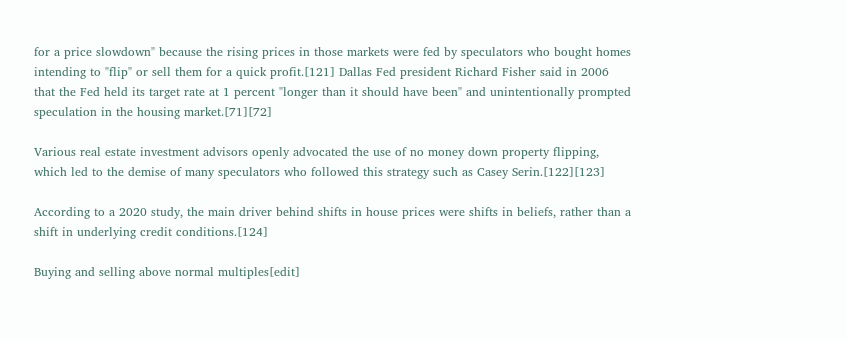for a price slowdown" because the rising prices in those markets were fed by speculators who bought homes intending to "flip" or sell them for a quick profit.[121] Dallas Fed president Richard Fisher said in 2006 that the Fed held its target rate at 1 percent "longer than it should have been" and unintentionally prompted speculation in the housing market.[71][72]

Various real estate investment advisors openly advocated the use of no money down property flipping, which led to the demise of many speculators who followed this strategy such as Casey Serin.[122][123]

According to a 2020 study, the main driver behind shifts in house prices were shifts in beliefs, rather than a shift in underlying credit conditions.[124]

Buying and selling above normal multiples[edit]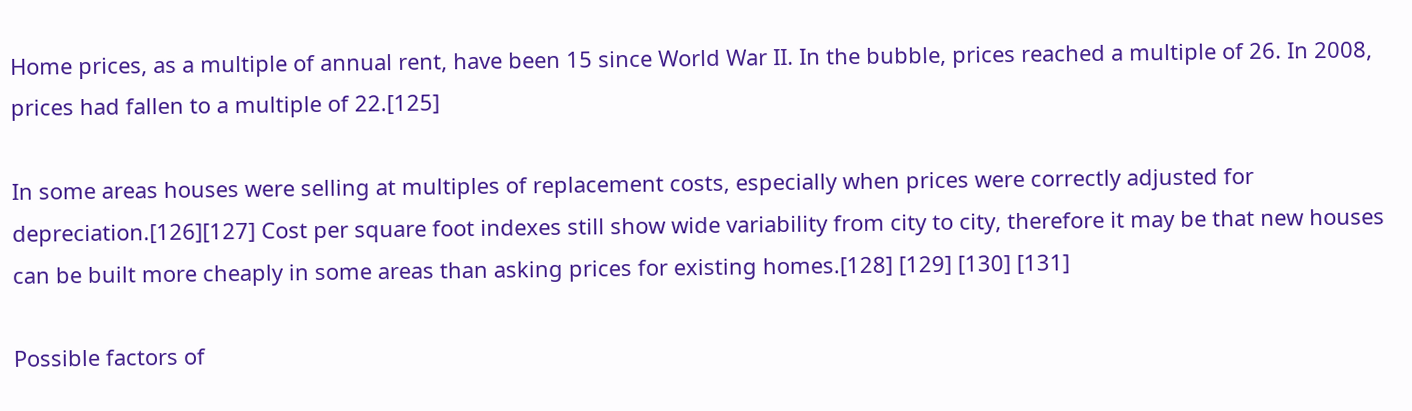Home prices, as a multiple of annual rent, have been 15 since World War II. In the bubble, prices reached a multiple of 26. In 2008, prices had fallen to a multiple of 22.[125]

In some areas houses were selling at multiples of replacement costs, especially when prices were correctly adjusted for depreciation.[126][127] Cost per square foot indexes still show wide variability from city to city, therefore it may be that new houses can be built more cheaply in some areas than asking prices for existing homes.[128] [129] [130] [131]

Possible factors of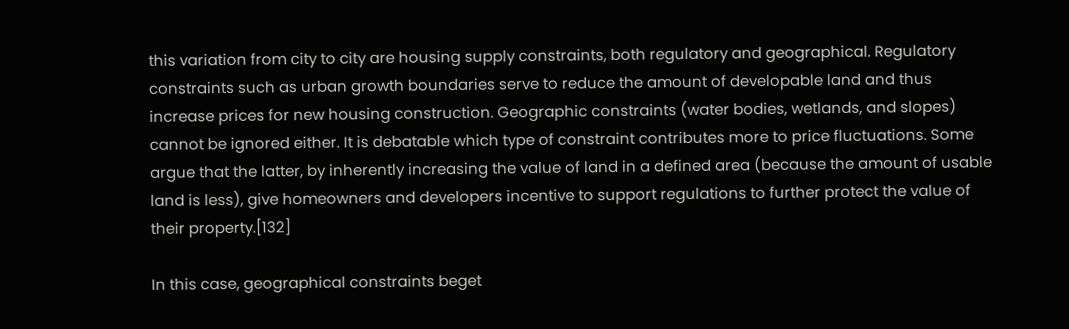this variation from city to city are housing supply constraints, both regulatory and geographical. Regulatory constraints such as urban growth boundaries serve to reduce the amount of developable land and thus increase prices for new housing construction. Geographic constraints (water bodies, wetlands, and slopes) cannot be ignored either. It is debatable which type of constraint contributes more to price fluctuations. Some argue that the latter, by inherently increasing the value of land in a defined area (because the amount of usable land is less), give homeowners and developers incentive to support regulations to further protect the value of their property.[132]

In this case, geographical constraints beget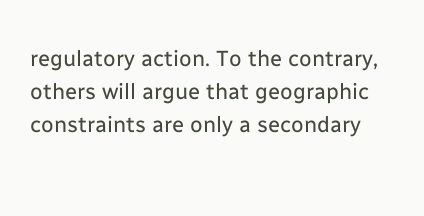regulatory action. To the contrary, others will argue that geographic constraints are only a secondary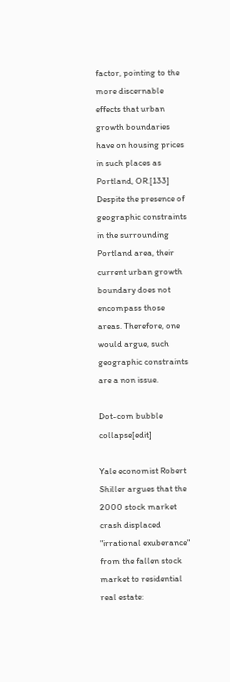factor, pointing to the more discernable effects that urban growth boundaries have on housing prices in such places as Portland, OR.[133] Despite the presence of geographic constraints in the surrounding Portland area, their current urban growth boundary does not encompass those areas. Therefore, one would argue, such geographic constraints are a non issue.

Dot-com bubble collapse[edit]

Yale economist Robert Shiller argues that the 2000 stock market crash displaced "irrational exuberance" from the fallen stock market to residential real estate: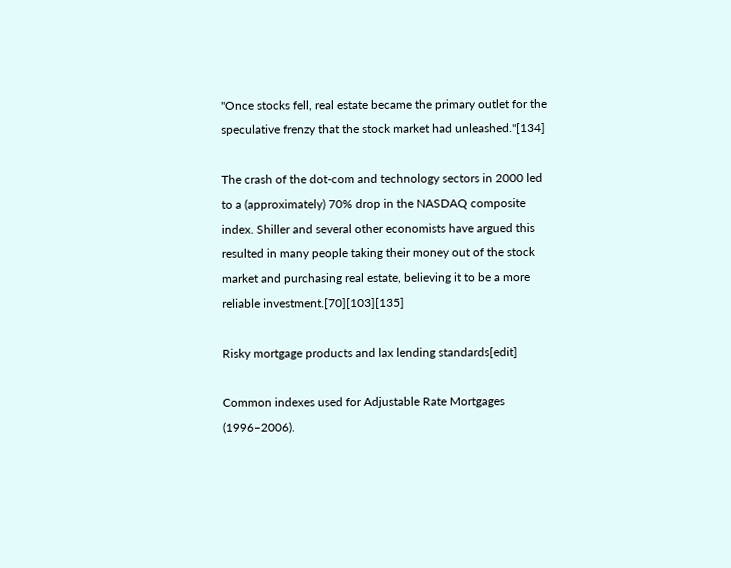"Once stocks fell, real estate became the primary outlet for the speculative frenzy that the stock market had unleashed."[134]

The crash of the dot-com and technology sectors in 2000 led to a (approximately) 70% drop in the NASDAQ composite index. Shiller and several other economists have argued this resulted in many people taking their money out of the stock market and purchasing real estate, believing it to be a more reliable investment.[70][103][135]

Risky mortgage products and lax lending standards[edit]

Common indexes used for Adjustable Rate Mortgages (1996–2006).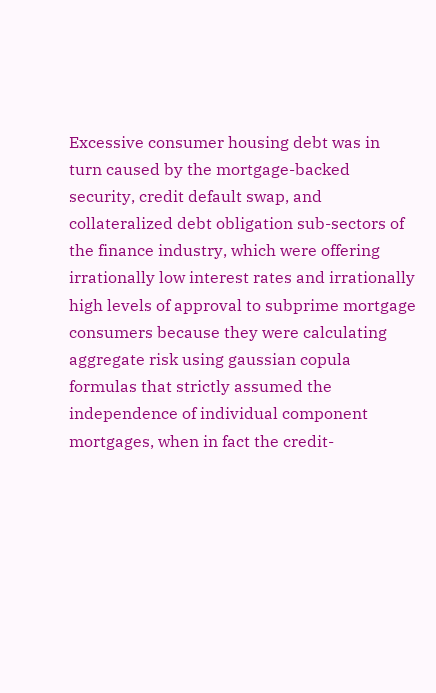Excessive consumer housing debt was in turn caused by the mortgage-backed security, credit default swap, and collateralized debt obligation sub-sectors of the finance industry, which were offering irrationally low interest rates and irrationally high levels of approval to subprime mortgage consumers because they were calculating aggregate risk using gaussian copula formulas that strictly assumed the independence of individual component mortgages, when in fact the credit-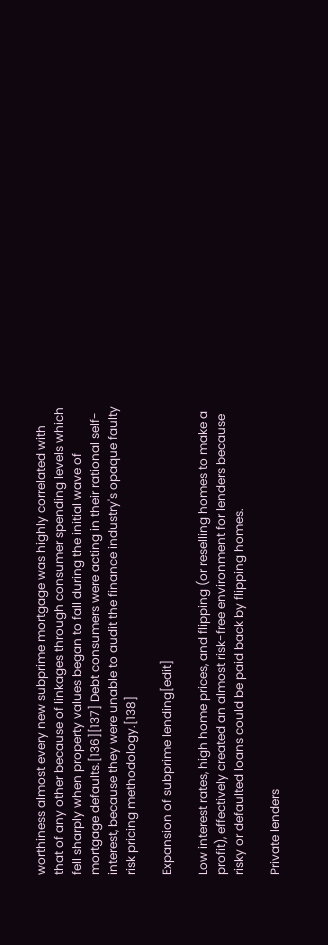worthiness almost every new subprime mortgage was highly correlated with that of any other because of linkages through consumer spending levels which fell sharply when property values began to fall during the initial wave of mortgage defaults.[136][137] Debt consumers were acting in their rational self-interest, because they were unable to audit the finance industry's opaque faulty risk pricing methodology.[138]

Expansion of subprime lending[edit]

Low interest rates, high home prices, and flipping (or reselling homes to make a profit), effectively created an almost risk-free environment for lenders because risky or defaulted loans could be paid back by flipping homes.

Private lenders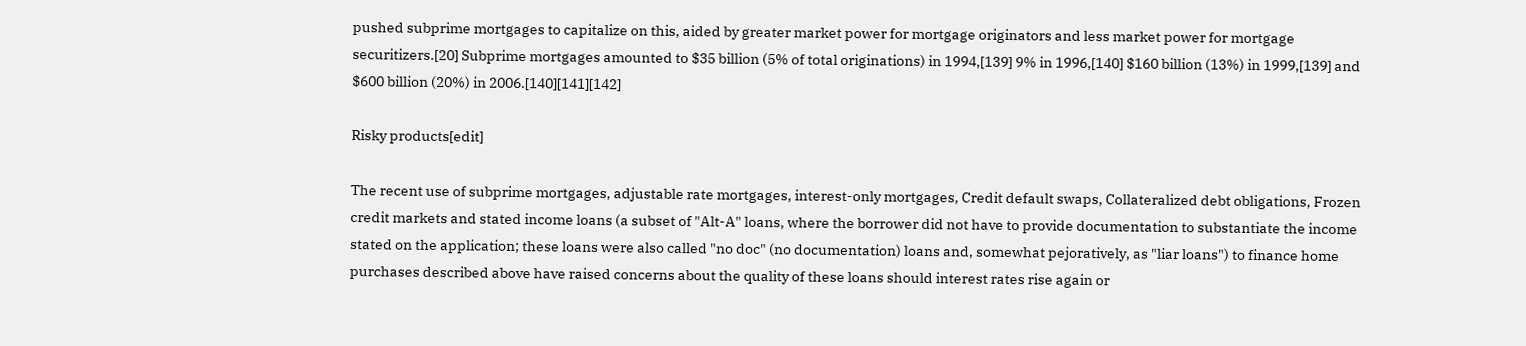pushed subprime mortgages to capitalize on this, aided by greater market power for mortgage originators and less market power for mortgage securitizers.[20] Subprime mortgages amounted to $35 billion (5% of total originations) in 1994,[139] 9% in 1996,[140] $160 billion (13%) in 1999,[139] and $600 billion (20%) in 2006.[140][141][142]

Risky products[edit]

The recent use of subprime mortgages, adjustable rate mortgages, interest-only mortgages, Credit default swaps, Collateralized debt obligations, Frozen credit markets and stated income loans (a subset of "Alt-A" loans, where the borrower did not have to provide documentation to substantiate the income stated on the application; these loans were also called "no doc" (no documentation) loans and, somewhat pejoratively, as "liar loans") to finance home purchases described above have raised concerns about the quality of these loans should interest rates rise again or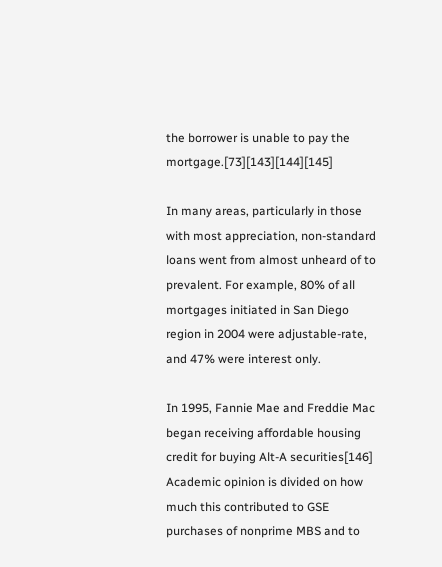the borrower is unable to pay the mortgage.[73][143][144][145]

In many areas, particularly in those with most appreciation, non-standard loans went from almost unheard of to prevalent. For example, 80% of all mortgages initiated in San Diego region in 2004 were adjustable-rate, and 47% were interest only.

In 1995, Fannie Mae and Freddie Mac began receiving affordable housing credit for buying Alt-A securities[146] Academic opinion is divided on how much this contributed to GSE purchases of nonprime MBS and to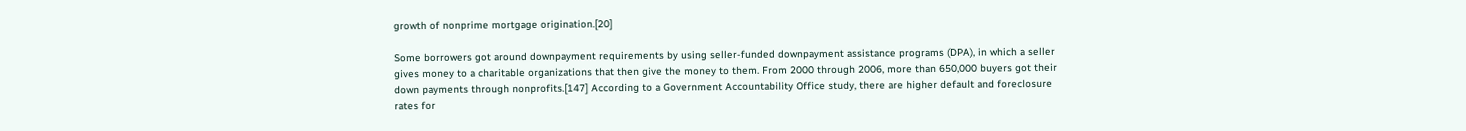growth of nonprime mortgage origination.[20]

Some borrowers got around downpayment requirements by using seller-funded downpayment assistance programs (DPA), in which a seller gives money to a charitable organizations that then give the money to them. From 2000 through 2006, more than 650,000 buyers got their down payments through nonprofits.[147] According to a Government Accountability Office study, there are higher default and foreclosure rates for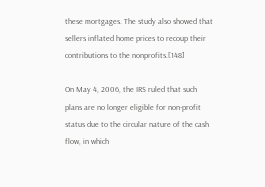these mortgages. The study also showed that sellers inflated home prices to recoup their contributions to the nonprofits.[148]

On May 4, 2006, the IRS ruled that such plans are no longer eligible for non-profit status due to the circular nature of the cash flow, in which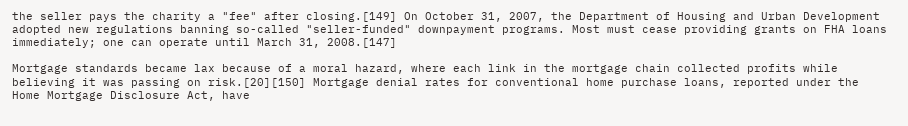the seller pays the charity a "fee" after closing.[149] On October 31, 2007, the Department of Housing and Urban Development adopted new regulations banning so-called "seller-funded" downpayment programs. Most must cease providing grants on FHA loans immediately; one can operate until March 31, 2008.[147]

Mortgage standards became lax because of a moral hazard, where each link in the mortgage chain collected profits while believing it was passing on risk.[20][150] Mortgage denial rates for conventional home purchase loans, reported under the Home Mortgage Disclosure Act, have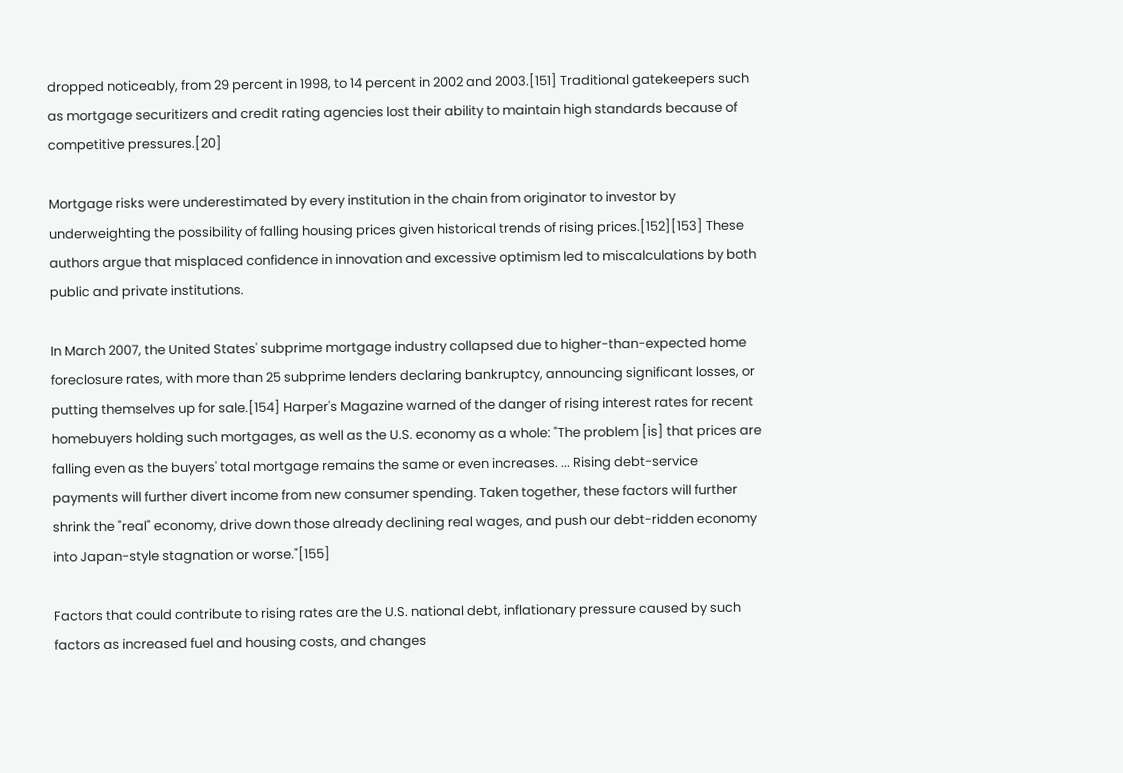dropped noticeably, from 29 percent in 1998, to 14 percent in 2002 and 2003.[151] Traditional gatekeepers such as mortgage securitizers and credit rating agencies lost their ability to maintain high standards because of competitive pressures.[20]

Mortgage risks were underestimated by every institution in the chain from originator to investor by underweighting the possibility of falling housing prices given historical trends of rising prices.[152][153] These authors argue that misplaced confidence in innovation and excessive optimism led to miscalculations by both public and private institutions.

In March 2007, the United States' subprime mortgage industry collapsed due to higher-than-expected home foreclosure rates, with more than 25 subprime lenders declaring bankruptcy, announcing significant losses, or putting themselves up for sale.[154] Harper's Magazine warned of the danger of rising interest rates for recent homebuyers holding such mortgages, as well as the U.S. economy as a whole: "The problem [is] that prices are falling even as the buyers' total mortgage remains the same or even increases. ... Rising debt-service payments will further divert income from new consumer spending. Taken together, these factors will further shrink the "real" economy, drive down those already declining real wages, and push our debt-ridden economy into Japan-style stagnation or worse."[155]

Factors that could contribute to rising rates are the U.S. national debt, inflationary pressure caused by such factors as increased fuel and housing costs, and changes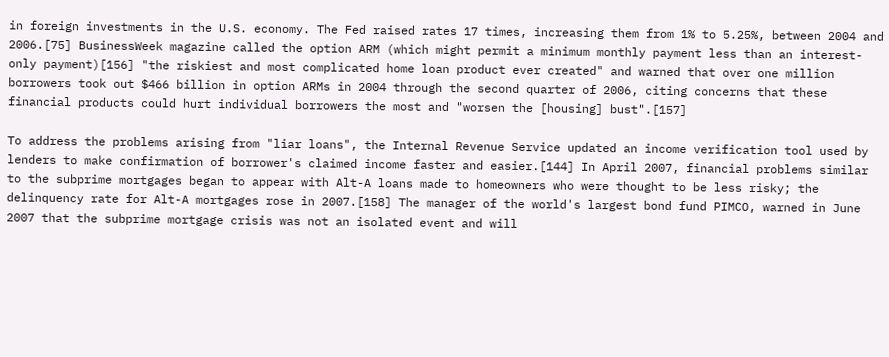in foreign investments in the U.S. economy. The Fed raised rates 17 times, increasing them from 1% to 5.25%, between 2004 and 2006.[75] BusinessWeek magazine called the option ARM (which might permit a minimum monthly payment less than an interest-only payment)[156] "the riskiest and most complicated home loan product ever created" and warned that over one million borrowers took out $466 billion in option ARMs in 2004 through the second quarter of 2006, citing concerns that these financial products could hurt individual borrowers the most and "worsen the [housing] bust".[157]

To address the problems arising from "liar loans", the Internal Revenue Service updated an income verification tool used by lenders to make confirmation of borrower's claimed income faster and easier.[144] In April 2007, financial problems similar to the subprime mortgages began to appear with Alt-A loans made to homeowners who were thought to be less risky; the delinquency rate for Alt-A mortgages rose in 2007.[158] The manager of the world's largest bond fund PIMCO, warned in June 2007 that the subprime mortgage crisis was not an isolated event and will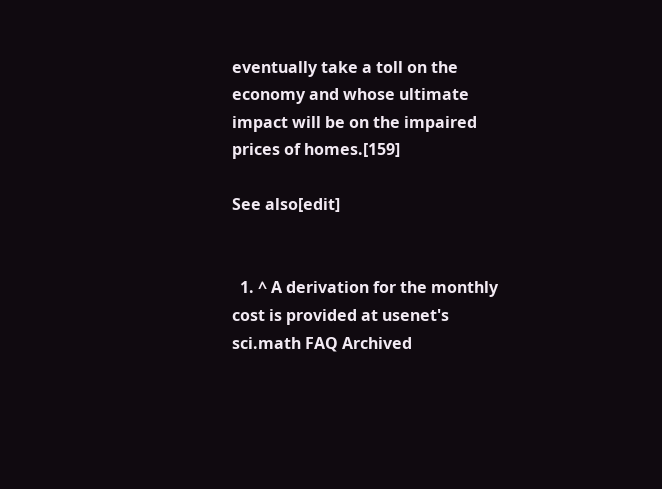eventually take a toll on the economy and whose ultimate impact will be on the impaired prices of homes.[159]

See also[edit]


  1. ^ A derivation for the monthly cost is provided at usenet's sci.math FAQ Archived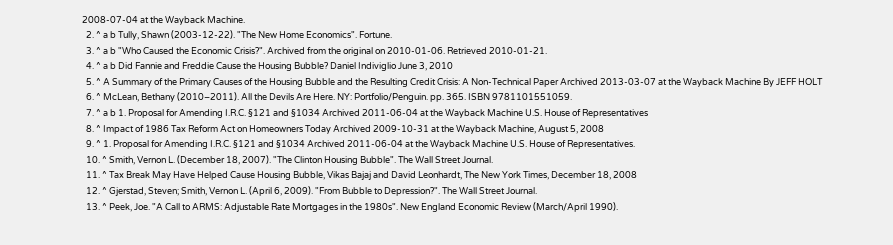2008-07-04 at the Wayback Machine.
  2. ^ a b Tully, Shawn (2003-12-22). "The New Home Economics". Fortune.
  3. ^ a b "Who Caused the Economic Crisis?". Archived from the original on 2010-01-06. Retrieved 2010-01-21.
  4. ^ a b Did Fannie and Freddie Cause the Housing Bubble? Daniel Indiviglio June 3, 2010
  5. ^ A Summary of the Primary Causes of the Housing Bubble and the Resulting Credit Crisis: A Non-Technical Paper Archived 2013-03-07 at the Wayback Machine By JEFF HOLT
  6. ^ McLean, Bethany (2010–2011). All the Devils Are Here. NY: Portfolio/Penguin. pp. 365. ISBN 9781101551059.
  7. ^ a b 1. Proposal for Amending I.R.C. §121 and §1034 Archived 2011-06-04 at the Wayback Machine U.S. House of Representatives
  8. ^ Impact of 1986 Tax Reform Act on Homeowners Today Archived 2009-10-31 at the Wayback Machine, August 5, 2008
  9. ^ 1. Proposal for Amending I.R.C. §121 and §1034 Archived 2011-06-04 at the Wayback Machine U.S. House of Representatives.
  10. ^ Smith, Vernon L. (December 18, 2007). "The Clinton Housing Bubble". The Wall Street Journal.
  11. ^ Tax Break May Have Helped Cause Housing Bubble, Vikas Bajaj and David Leonhardt, The New York Times, December 18, 2008
  12. ^ Gjerstad, Steven; Smith, Vernon L. (April 6, 2009). "From Bubble to Depression?". The Wall Street Journal.
  13. ^ Peek, Joe. "A Call to ARMS: Adjustable Rate Mortgages in the 1980s". New England Economic Review (March/April 1990).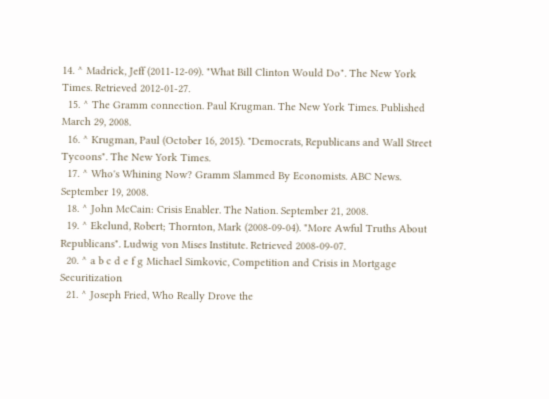14. ^ Madrick, Jeff (2011-12-09). "What Bill Clinton Would Do". The New York Times. Retrieved 2012-01-27.
  15. ^ The Gramm connection. Paul Krugman. The New York Times. Published March 29, 2008.
  16. ^ Krugman, Paul (October 16, 2015). "Democrats, Republicans and Wall Street Tycoons". The New York Times.
  17. ^ Who's Whining Now? Gramm Slammed By Economists. ABC News. September 19, 2008.
  18. ^ John McCain: Crisis Enabler. The Nation. September 21, 2008.
  19. ^ Ekelund, Robert; Thornton, Mark (2008-09-04). "More Awful Truths About Republicans". Ludwig von Mises Institute. Retrieved 2008-09-07.
  20. ^ a b c d e f g Michael Simkovic, Competition and Crisis in Mortgage Securitization
  21. ^ Joseph Fried, Who Really Drove the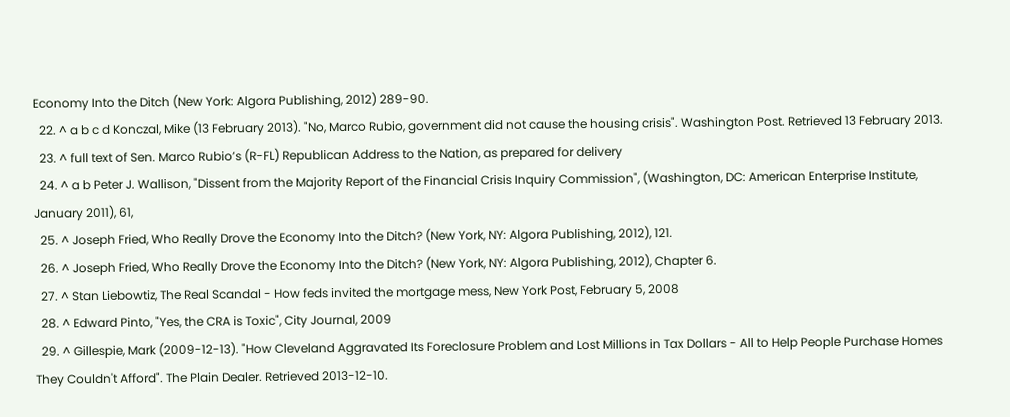Economy Into the Ditch (New York: Algora Publishing, 2012) 289-90.
  22. ^ a b c d Konczal, Mike (13 February 2013). "No, Marco Rubio, government did not cause the housing crisis". Washington Post. Retrieved 13 February 2013.
  23. ^ full text of Sen. Marco Rubio’s (R-FL) Republican Address to the Nation, as prepared for delivery
  24. ^ a b Peter J. Wallison, "Dissent from the Majority Report of the Financial Crisis Inquiry Commission", (Washington, DC: American Enterprise Institute, January 2011), 61,
  25. ^ Joseph Fried, Who Really Drove the Economy Into the Ditch? (New York, NY: Algora Publishing, 2012), 121.
  26. ^ Joseph Fried, Who Really Drove the Economy Into the Ditch? (New York, NY: Algora Publishing, 2012), Chapter 6.
  27. ^ Stan Liebowtiz, The Real Scandal - How feds invited the mortgage mess, New York Post, February 5, 2008
  28. ^ Edward Pinto, "Yes, the CRA is Toxic", City Journal, 2009
  29. ^ Gillespie, Mark (2009-12-13). "How Cleveland Aggravated Its Foreclosure Problem and Lost Millions in Tax Dollars - All to Help People Purchase Homes They Couldn't Afford". The Plain Dealer. Retrieved 2013-12-10.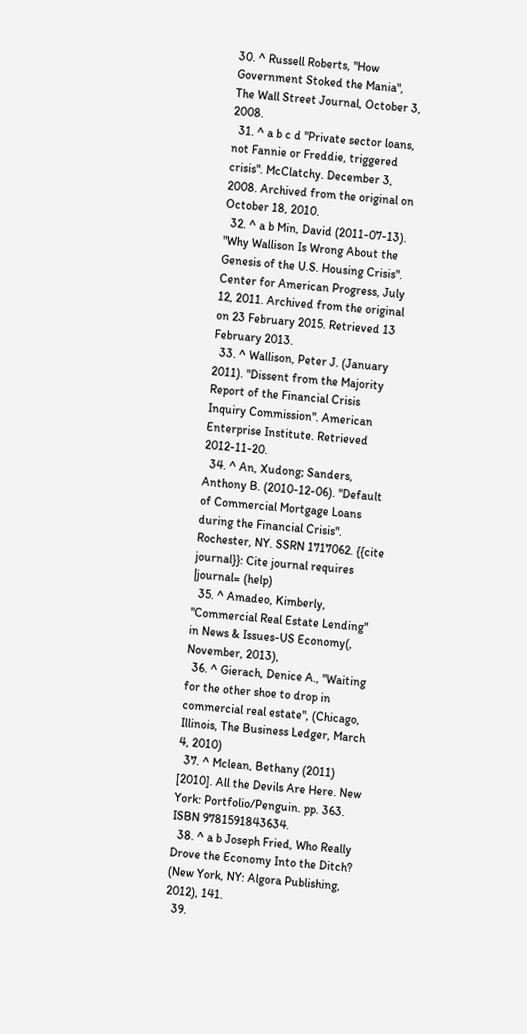30. ^ Russell Roberts, "How Government Stoked the Mania", The Wall Street Journal, October 3, 2008.
  31. ^ a b c d "Private sector loans, not Fannie or Freddie, triggered crisis". McClatchy. December 3, 2008. Archived from the original on October 18, 2010.
  32. ^ a b Min, David (2011-07-13). "Why Wallison Is Wrong About the Genesis of the U.S. Housing Crisis". Center for American Progress, July 12, 2011. Archived from the original on 23 February 2015. Retrieved 13 February 2013.
  33. ^ Wallison, Peter J. (January 2011). "Dissent from the Majority Report of the Financial Crisis Inquiry Commission". American Enterprise Institute. Retrieved 2012-11-20.
  34. ^ An, Xudong; Sanders, Anthony B. (2010-12-06). "Default of Commercial Mortgage Loans during the Financial Crisis". Rochester, NY. SSRN 1717062. {{cite journal}}: Cite journal requires |journal= (help)
  35. ^ Amadeo, Kimberly, "Commercial Real Estate Lending" in News & Issues-US Economy(, November, 2013),
  36. ^ Gierach, Denice A., "Waiting for the other shoe to drop in commercial real estate", (Chicago, Illinois, The Business Ledger, March 4, 2010)
  37. ^ Mclean, Bethany (2011) [2010]. All the Devils Are Here. New York: Portfolio/Penguin. pp. 363. ISBN 9781591843634.
  38. ^ a b Joseph Fried, Who Really Drove the Economy Into the Ditch? (New York, NY: Algora Publishing, 2012), 141.
  39.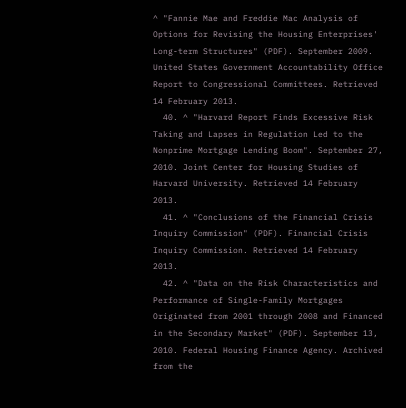^ "Fannie Mae and Freddie Mac Analysis of Options for Revising the Housing Enterprises' Long-term Structures" (PDF). September 2009. United States Government Accountability Office Report to Congressional Committees. Retrieved 14 February 2013.
  40. ^ "Harvard Report Finds Excessive Risk Taking and Lapses in Regulation Led to the Nonprime Mortgage Lending Boom". September 27, 2010. Joint Center for Housing Studies of Harvard University. Retrieved 14 February 2013.
  41. ^ "Conclusions of the Financial Crisis Inquiry Commission" (PDF). Financial Crisis Inquiry Commission. Retrieved 14 February 2013.
  42. ^ "Data on the Risk Characteristics and Performance of Single-Family Mortgages Originated from 2001 through 2008 and Financed in the Secondary Market" (PDF). September 13, 2010. Federal Housing Finance Agency. Archived from the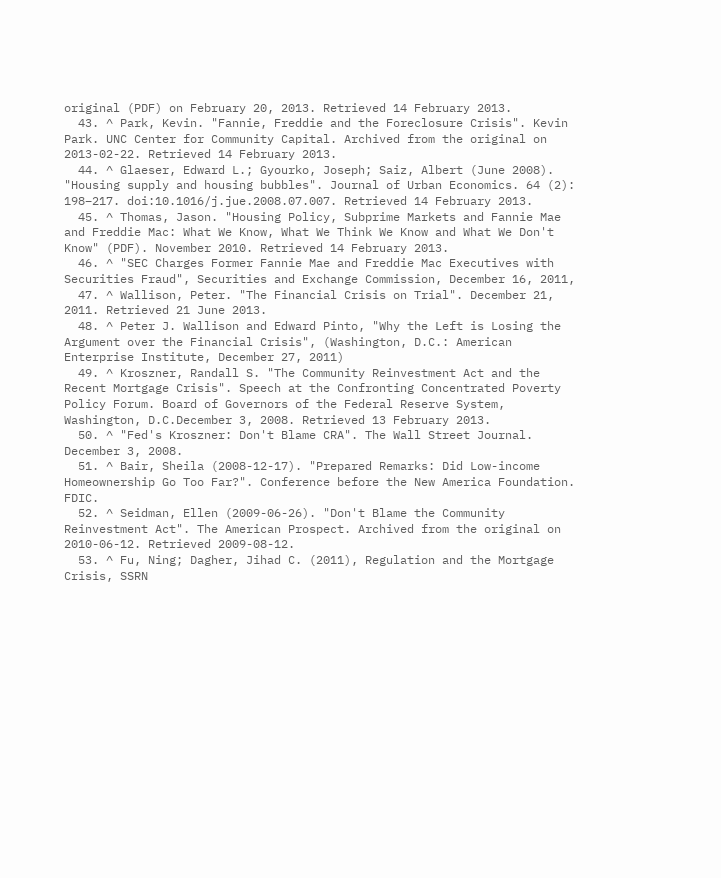original (PDF) on February 20, 2013. Retrieved 14 February 2013.
  43. ^ Park, Kevin. "Fannie, Freddie and the Foreclosure Crisis". Kevin Park. UNC Center for Community Capital. Archived from the original on 2013-02-22. Retrieved 14 February 2013.
  44. ^ Glaeser, Edward L.; Gyourko, Joseph; Saiz, Albert (June 2008). "Housing supply and housing bubbles". Journal of Urban Economics. 64 (2): 198–217. doi:10.1016/j.jue.2008.07.007. Retrieved 14 February 2013.
  45. ^ Thomas, Jason. "Housing Policy, Subprime Markets and Fannie Mae and Freddie Mac: What We Know, What We Think We Know and What We Don't Know" (PDF). November 2010. Retrieved 14 February 2013.
  46. ^ "SEC Charges Former Fannie Mae and Freddie Mac Executives with Securities Fraud", Securities and Exchange Commission, December 16, 2011,
  47. ^ Wallison, Peter. "The Financial Crisis on Trial". December 21, 2011. Retrieved 21 June 2013.
  48. ^ Peter J. Wallison and Edward Pinto, "Why the Left is Losing the Argument over the Financial Crisis", (Washington, D.C.: American Enterprise Institute, December 27, 2011)
  49. ^ Kroszner, Randall S. "The Community Reinvestment Act and the Recent Mortgage Crisis". Speech at the Confronting Concentrated Poverty Policy Forum. Board of Governors of the Federal Reserve System, Washington, D.C.December 3, 2008. Retrieved 13 February 2013.
  50. ^ "Fed's Kroszner: Don't Blame CRA". The Wall Street Journal. December 3, 2008.
  51. ^ Bair, Sheila (2008-12-17). "Prepared Remarks: Did Low-income Homeownership Go Too Far?". Conference before the New America Foundation. FDIC.
  52. ^ Seidman, Ellen (2009-06-26). "Don't Blame the Community Reinvestment Act". The American Prospect. Archived from the original on 2010-06-12. Retrieved 2009-08-12.
  53. ^ Fu, Ning; Dagher, Jihad C. (2011), Regulation and the Mortgage Crisis, SSRN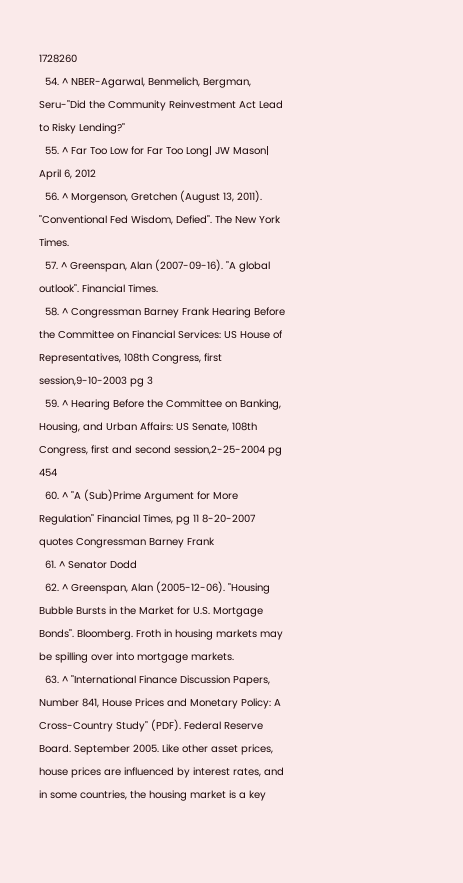1728260
  54. ^ NBER-Agarwal, Benmelich, Bergman, Seru-"Did the Community Reinvestment Act Lead to Risky Lending?"
  55. ^ Far Too Low for Far Too Long| JW Mason| April 6, 2012
  56. ^ Morgenson, Gretchen (August 13, 2011). "Conventional Fed Wisdom, Defied". The New York Times.
  57. ^ Greenspan, Alan (2007-09-16). "A global outlook". Financial Times.
  58. ^ Congressman Barney Frank Hearing Before the Committee on Financial Services: US House of Representatives, 108th Congress, first session,9-10-2003 pg 3
  59. ^ Hearing Before the Committee on Banking, Housing, and Urban Affairs: US Senate, 108th Congress, first and second session,2-25-2004 pg 454
  60. ^ "A (Sub)Prime Argument for More Regulation" Financial Times, pg 11 8-20-2007 quotes Congressman Barney Frank
  61. ^ Senator Dodd
  62. ^ Greenspan, Alan (2005-12-06). "Housing Bubble Bursts in the Market for U.S. Mortgage Bonds". Bloomberg. Froth in housing markets may be spilling over into mortgage markets.
  63. ^ "International Finance Discussion Papers, Number 841, House Prices and Monetary Policy: A Cross-Country Study" (PDF). Federal Reserve Board. September 2005. Like other asset prices, house prices are influenced by interest rates, and in some countries, the housing market is a key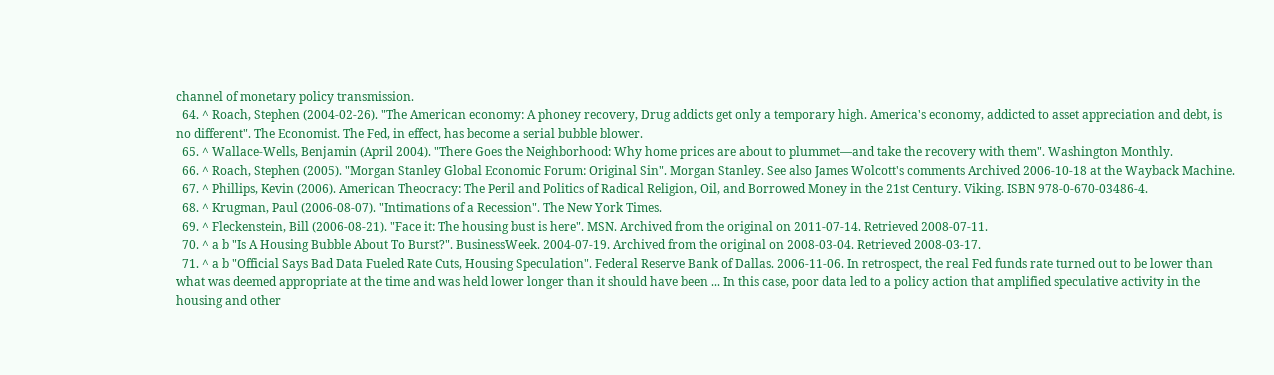channel of monetary policy transmission.
  64. ^ Roach, Stephen (2004-02-26). "The American economy: A phoney recovery, Drug addicts get only a temporary high. America's economy, addicted to asset appreciation and debt, is no different". The Economist. The Fed, in effect, has become a serial bubble blower.
  65. ^ Wallace-Wells, Benjamin (April 2004). "There Goes the Neighborhood: Why home prices are about to plummet—and take the recovery with them". Washington Monthly.
  66. ^ Roach, Stephen (2005). "Morgan Stanley Global Economic Forum: Original Sin". Morgan Stanley. See also James Wolcott's comments Archived 2006-10-18 at the Wayback Machine.
  67. ^ Phillips, Kevin (2006). American Theocracy: The Peril and Politics of Radical Religion, Oil, and Borrowed Money in the 21st Century. Viking. ISBN 978-0-670-03486-4.
  68. ^ Krugman, Paul (2006-08-07). "Intimations of a Recession". The New York Times.
  69. ^ Fleckenstein, Bill (2006-08-21). "Face it: The housing bust is here". MSN. Archived from the original on 2011-07-14. Retrieved 2008-07-11.
  70. ^ a b "Is A Housing Bubble About To Burst?". BusinessWeek. 2004-07-19. Archived from the original on 2008-03-04. Retrieved 2008-03-17.
  71. ^ a b "Official Says Bad Data Fueled Rate Cuts, Housing Speculation". Federal Reserve Bank of Dallas. 2006-11-06. In retrospect, the real Fed funds rate turned out to be lower than what was deemed appropriate at the time and was held lower longer than it should have been ... In this case, poor data led to a policy action that amplified speculative activity in the housing and other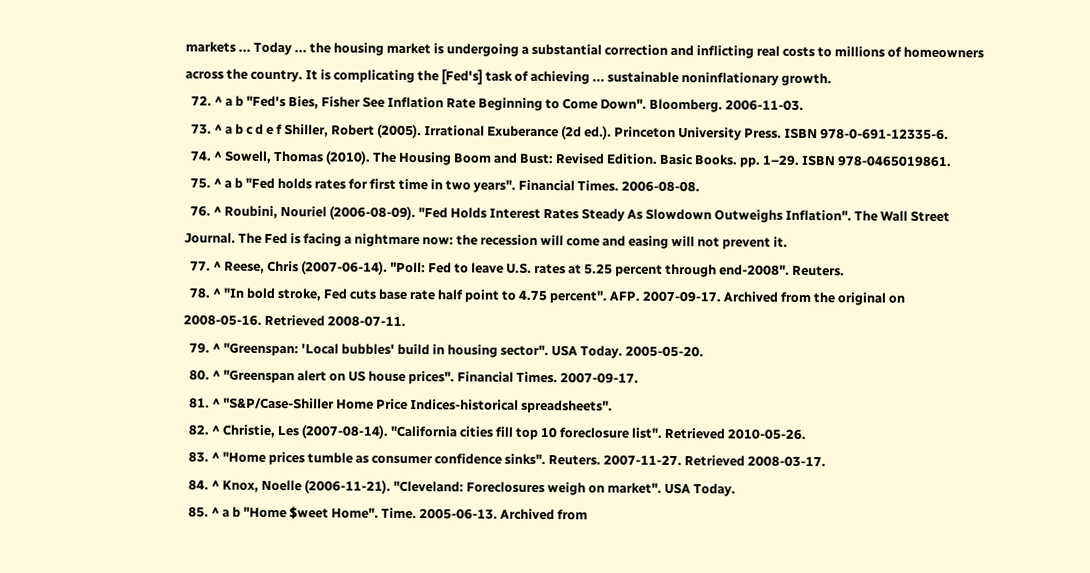markets ... Today ... the housing market is undergoing a substantial correction and inflicting real costs to millions of homeowners across the country. It is complicating the [Fed's] task of achieving ... sustainable noninflationary growth.
  72. ^ a b "Fed's Bies, Fisher See Inflation Rate Beginning to Come Down". Bloomberg. 2006-11-03.
  73. ^ a b c d e f Shiller, Robert (2005). Irrational Exuberance (2d ed.). Princeton University Press. ISBN 978-0-691-12335-6.
  74. ^ Sowell, Thomas (2010). The Housing Boom and Bust: Revised Edition. Basic Books. pp. 1–29. ISBN 978-0465019861.
  75. ^ a b "Fed holds rates for first time in two years". Financial Times. 2006-08-08.
  76. ^ Roubini, Nouriel (2006-08-09). "Fed Holds Interest Rates Steady As Slowdown Outweighs Inflation". The Wall Street Journal. The Fed is facing a nightmare now: the recession will come and easing will not prevent it.
  77. ^ Reese, Chris (2007-06-14). "Poll: Fed to leave U.S. rates at 5.25 percent through end-2008". Reuters.
  78. ^ "In bold stroke, Fed cuts base rate half point to 4.75 percent". AFP. 2007-09-17. Archived from the original on 2008-05-16. Retrieved 2008-07-11.
  79. ^ "Greenspan: 'Local bubbles' build in housing sector". USA Today. 2005-05-20.
  80. ^ "Greenspan alert on US house prices". Financial Times. 2007-09-17.
  81. ^ "S&P/Case-Shiller Home Price Indices-historical spreadsheets".
  82. ^ Christie, Les (2007-08-14). "California cities fill top 10 foreclosure list". Retrieved 2010-05-26.
  83. ^ "Home prices tumble as consumer confidence sinks". Reuters. 2007-11-27. Retrieved 2008-03-17.
  84. ^ Knox, Noelle (2006-11-21). "Cleveland: Foreclosures weigh on market". USA Today.
  85. ^ a b "Home $weet Home". Time. 2005-06-13. Archived from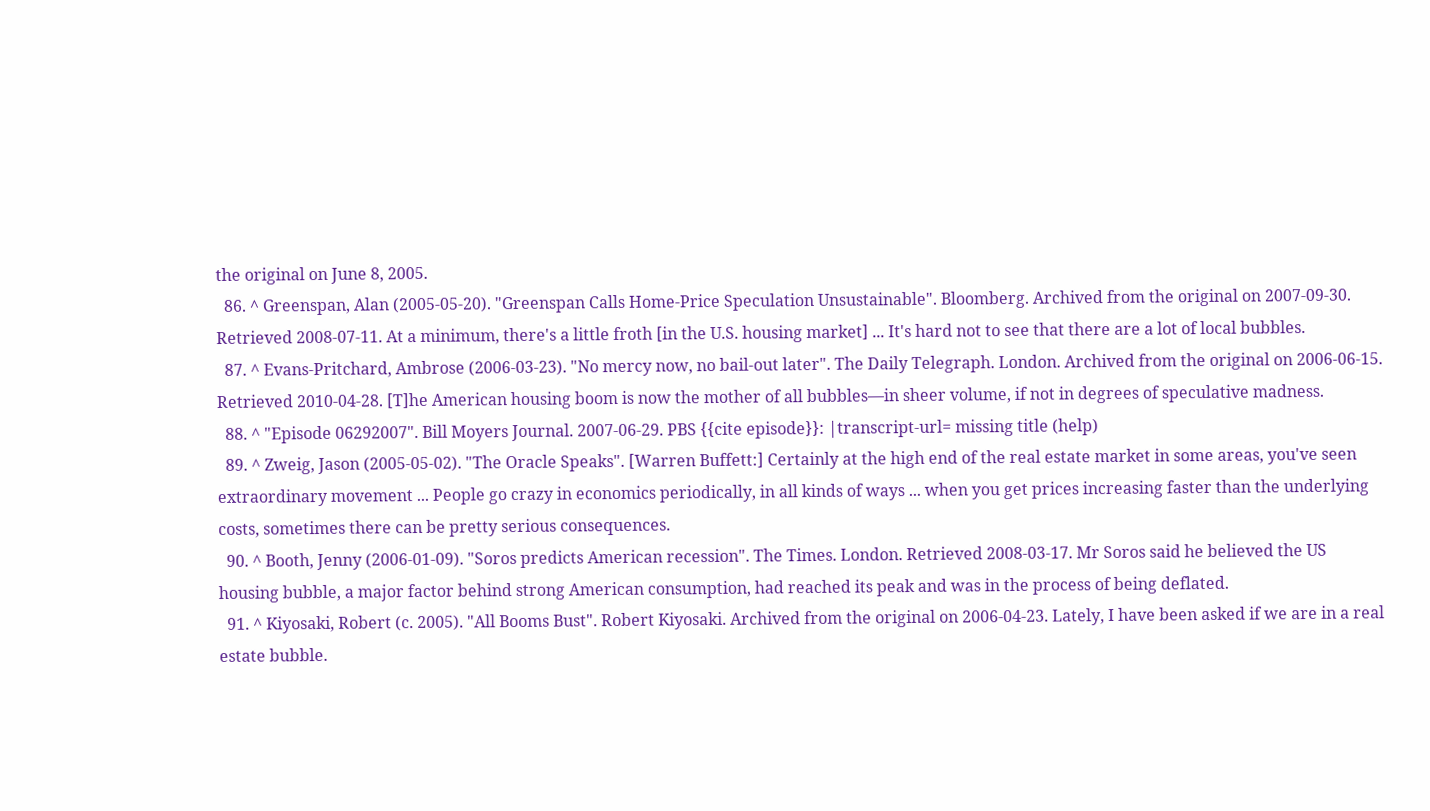the original on June 8, 2005.
  86. ^ Greenspan, Alan (2005-05-20). "Greenspan Calls Home-Price Speculation Unsustainable". Bloomberg. Archived from the original on 2007-09-30. Retrieved 2008-07-11. At a minimum, there's a little froth [in the U.S. housing market] ... It's hard not to see that there are a lot of local bubbles.
  87. ^ Evans-Pritchard, Ambrose (2006-03-23). "No mercy now, no bail-out later". The Daily Telegraph. London. Archived from the original on 2006-06-15. Retrieved 2010-04-28. [T]he American housing boom is now the mother of all bubbles—in sheer volume, if not in degrees of speculative madness.
  88. ^ "Episode 06292007". Bill Moyers Journal. 2007-06-29. PBS {{cite episode}}: |transcript-url= missing title (help)
  89. ^ Zweig, Jason (2005-05-02). "The Oracle Speaks". [Warren Buffett:] Certainly at the high end of the real estate market in some areas, you've seen extraordinary movement ... People go crazy in economics periodically, in all kinds of ways ... when you get prices increasing faster than the underlying costs, sometimes there can be pretty serious consequences.
  90. ^ Booth, Jenny (2006-01-09). "Soros predicts American recession". The Times. London. Retrieved 2008-03-17. Mr Soros said he believed the US housing bubble, a major factor behind strong American consumption, had reached its peak and was in the process of being deflated.
  91. ^ Kiyosaki, Robert (c. 2005). "All Booms Bust". Robert Kiyosaki. Archived from the original on 2006-04-23. Lately, I have been asked if we are in a real estate bubble.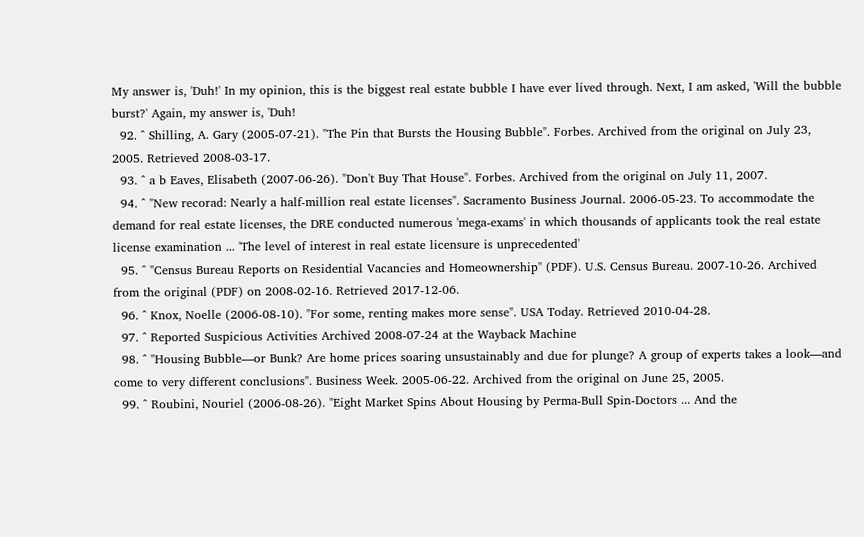My answer is, 'Duh!' In my opinion, this is the biggest real estate bubble I have ever lived through. Next, I am asked, 'Will the bubble burst?' Again, my answer is, 'Duh!
  92. ^ Shilling, A. Gary (2005-07-21). "The Pin that Bursts the Housing Bubble". Forbes. Archived from the original on July 23, 2005. Retrieved 2008-03-17.
  93. ^ a b Eaves, Elisabeth (2007-06-26). "Don't Buy That House". Forbes. Archived from the original on July 11, 2007.
  94. ^ "New recorad: Nearly a half-million real estate licenses". Sacramento Business Journal. 2006-05-23. To accommodate the demand for real estate licenses, the DRE conducted numerous 'mega-exams' in which thousands of applicants took the real estate license examination ... 'The level of interest in real estate licensure is unprecedented'
  95. ^ "Census Bureau Reports on Residential Vacancies and Homeownership" (PDF). U.S. Census Bureau. 2007-10-26. Archived from the original (PDF) on 2008-02-16. Retrieved 2017-12-06.
  96. ^ Knox, Noelle (2006-08-10). "For some, renting makes more sense". USA Today. Retrieved 2010-04-28.
  97. ^ Reported Suspicious Activities Archived 2008-07-24 at the Wayback Machine
  98. ^ "Housing Bubble—or Bunk? Are home prices soaring unsustainably and due for plunge? A group of experts takes a look—and come to very different conclusions". Business Week. 2005-06-22. Archived from the original on June 25, 2005.
  99. ^ Roubini, Nouriel (2006-08-26). "Eight Market Spins About Housing by Perma-Bull Spin-Doctors ... And the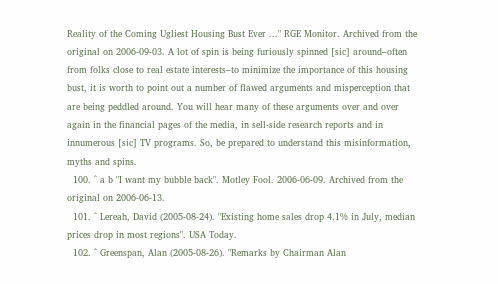Reality of the Coming Ugliest Housing Bust Ever ..." RGE Monitor. Archived from the original on 2006-09-03. A lot of spin is being furiously spinned [sic] around–often from folks close to real estate interests–to minimize the importance of this housing bust, it is worth to point out a number of flawed arguments and misperception that are being peddled around. You will hear many of these arguments over and over again in the financial pages of the media, in sell-side research reports and in innumerous [sic] TV programs. So, be prepared to understand this misinformation, myths and spins.
  100. ^ a b "I want my bubble back". Motley Fool. 2006-06-09. Archived from the original on 2006-06-13.
  101. ^ Lereah, David (2005-08-24). "Existing home sales drop 4.1% in July, median prices drop in most regions". USA Today.
  102. ^ Greenspan, Alan (2005-08-26). "Remarks by Chairman Alan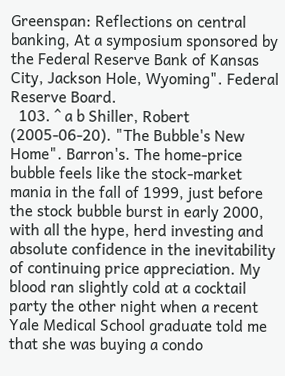Greenspan: Reflections on central banking, At a symposium sponsored by the Federal Reserve Bank of Kansas City, Jackson Hole, Wyoming". Federal Reserve Board.
  103. ^ a b Shiller, Robert (2005-06-20). "The Bubble's New Home". Barron's. The home-price bubble feels like the stock-market mania in the fall of 1999, just before the stock bubble burst in early 2000, with all the hype, herd investing and absolute confidence in the inevitability of continuing price appreciation. My blood ran slightly cold at a cocktail party the other night when a recent Yale Medical School graduate told me that she was buying a condo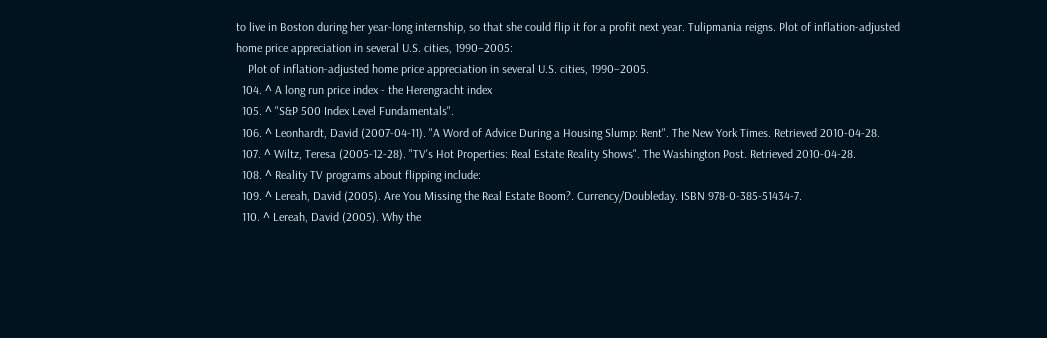to live in Boston during her year-long internship, so that she could flip it for a profit next year. Tulipmania reigns. Plot of inflation-adjusted home price appreciation in several U.S. cities, 1990–2005:
    Plot of inflation-adjusted home price appreciation in several U.S. cities, 1990–2005.
  104. ^ A long run price index - the Herengracht index
  105. ^ "S&P 500 Index Level Fundamentals".
  106. ^ Leonhardt, David (2007-04-11). "A Word of Advice During a Housing Slump: Rent". The New York Times. Retrieved 2010-04-28.
  107. ^ Wiltz, Teresa (2005-12-28). "TV's Hot Properties: Real Estate Reality Shows". The Washington Post. Retrieved 2010-04-28.
  108. ^ Reality TV programs about flipping include:
  109. ^ Lereah, David (2005). Are You Missing the Real Estate Boom?. Currency/Doubleday. ISBN 978-0-385-51434-7.
  110. ^ Lereah, David (2005). Why the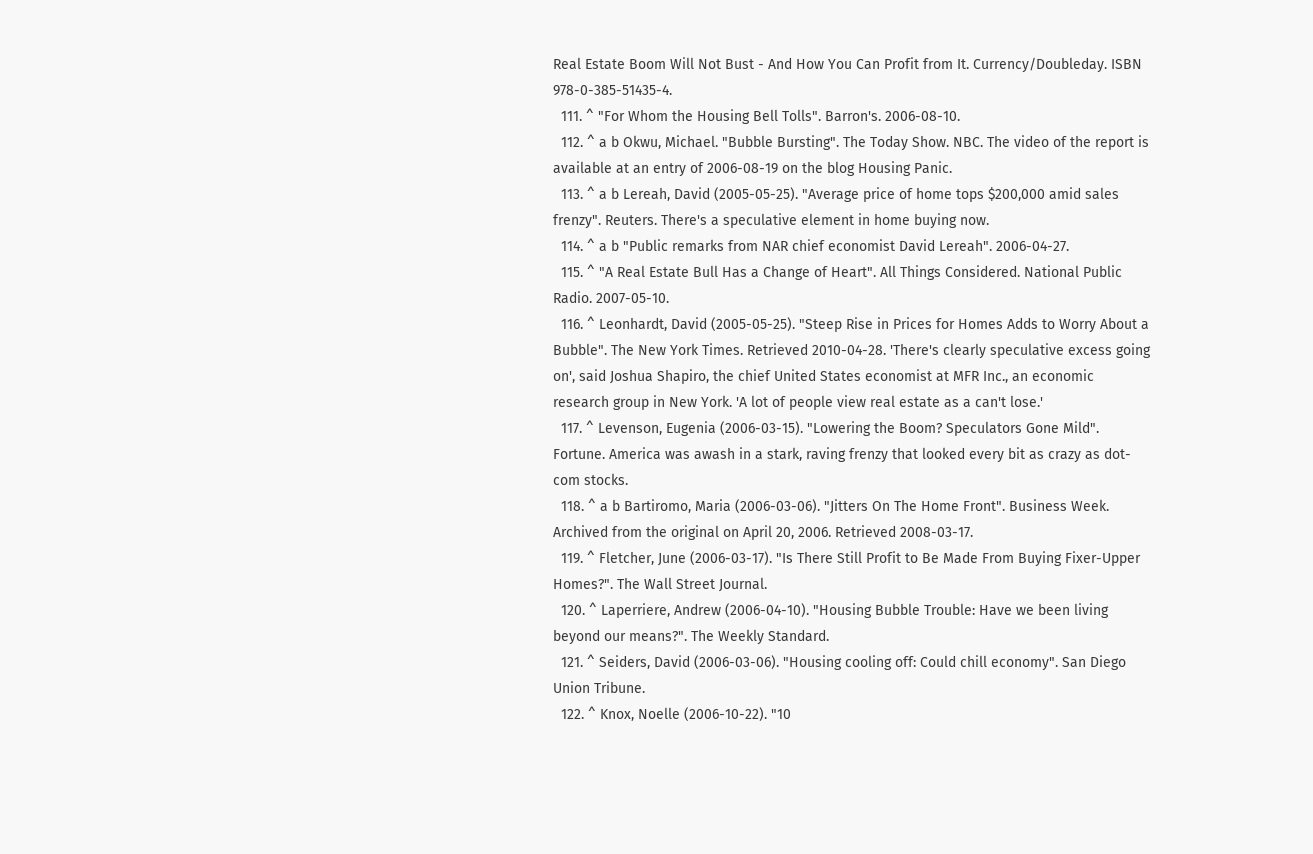Real Estate Boom Will Not Bust - And How You Can Profit from It. Currency/Doubleday. ISBN 978-0-385-51435-4.
  111. ^ "For Whom the Housing Bell Tolls". Barron's. 2006-08-10.
  112. ^ a b Okwu, Michael. "Bubble Bursting". The Today Show. NBC. The video of the report is available at an entry of 2006-08-19 on the blog Housing Panic.
  113. ^ a b Lereah, David (2005-05-25). "Average price of home tops $200,000 amid sales frenzy". Reuters. There's a speculative element in home buying now.
  114. ^ a b "Public remarks from NAR chief economist David Lereah". 2006-04-27.
  115. ^ "A Real Estate Bull Has a Change of Heart". All Things Considered. National Public Radio. 2007-05-10.
  116. ^ Leonhardt, David (2005-05-25). "Steep Rise in Prices for Homes Adds to Worry About a Bubble". The New York Times. Retrieved 2010-04-28. 'There's clearly speculative excess going on', said Joshua Shapiro, the chief United States economist at MFR Inc., an economic research group in New York. 'A lot of people view real estate as a can't lose.'
  117. ^ Levenson, Eugenia (2006-03-15). "Lowering the Boom? Speculators Gone Mild". Fortune. America was awash in a stark, raving frenzy that looked every bit as crazy as dot-com stocks.
  118. ^ a b Bartiromo, Maria (2006-03-06). "Jitters On The Home Front". Business Week. Archived from the original on April 20, 2006. Retrieved 2008-03-17.
  119. ^ Fletcher, June (2006-03-17). "Is There Still Profit to Be Made From Buying Fixer-Upper Homes?". The Wall Street Journal.
  120. ^ Laperriere, Andrew (2006-04-10). "Housing Bubble Trouble: Have we been living beyond our means?". The Weekly Standard.
  121. ^ Seiders, David (2006-03-06). "Housing cooling off: Could chill economy". San Diego Union Tribune.
  122. ^ Knox, Noelle (2006-10-22). "10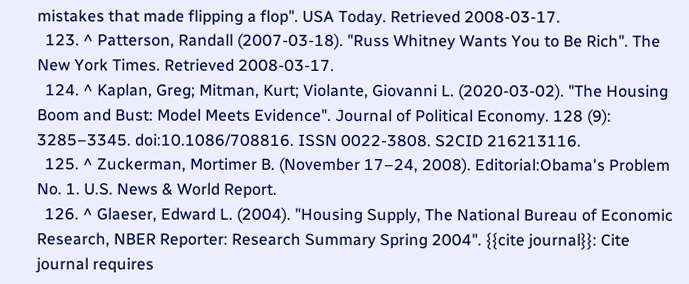mistakes that made flipping a flop". USA Today. Retrieved 2008-03-17.
  123. ^ Patterson, Randall (2007-03-18). "Russ Whitney Wants You to Be Rich". The New York Times. Retrieved 2008-03-17.
  124. ^ Kaplan, Greg; Mitman, Kurt; Violante, Giovanni L. (2020-03-02). "The Housing Boom and Bust: Model Meets Evidence". Journal of Political Economy. 128 (9): 3285–3345. doi:10.1086/708816. ISSN 0022-3808. S2CID 216213116.
  125. ^ Zuckerman, Mortimer B. (November 17–24, 2008). Editorial:Obama's Problem No. 1. U.S. News & World Report.
  126. ^ Glaeser, Edward L. (2004). "Housing Supply, The National Bureau of Economic Research, NBER Reporter: Research Summary Spring 2004". {{cite journal}}: Cite journal requires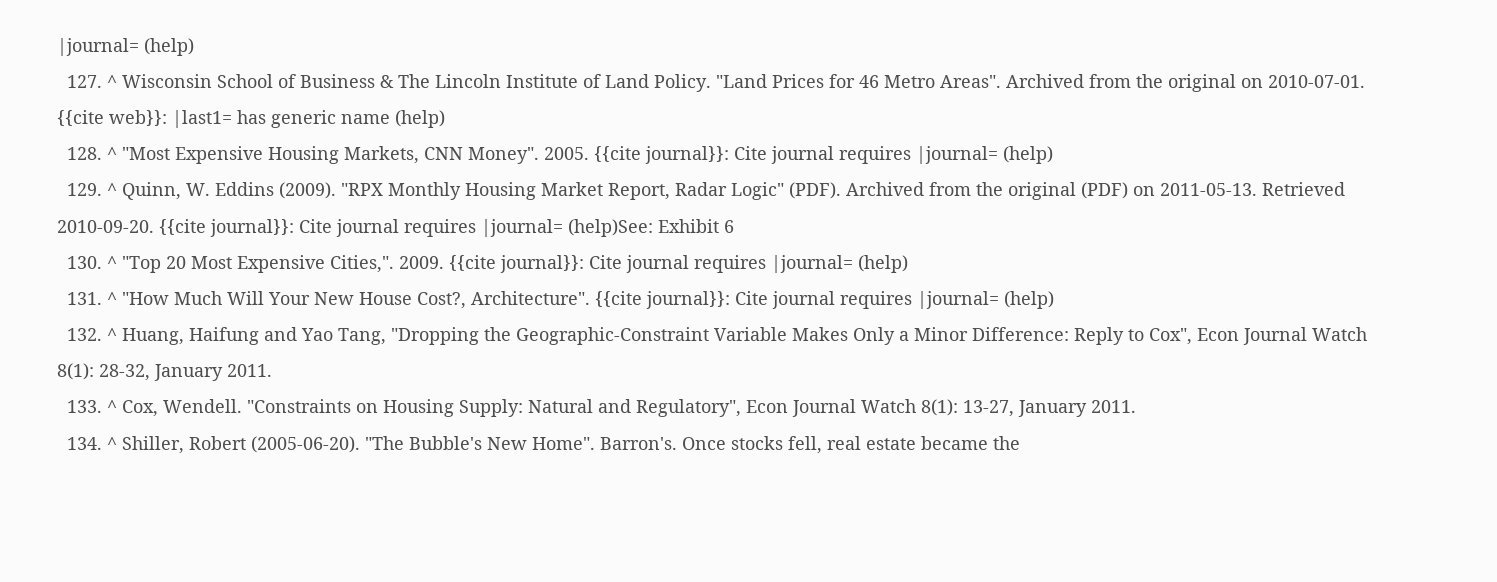|journal= (help)
  127. ^ Wisconsin School of Business & The Lincoln Institute of Land Policy. "Land Prices for 46 Metro Areas". Archived from the original on 2010-07-01. {{cite web}}: |last1= has generic name (help)
  128. ^ "Most Expensive Housing Markets, CNN Money". 2005. {{cite journal}}: Cite journal requires |journal= (help)
  129. ^ Quinn, W. Eddins (2009). "RPX Monthly Housing Market Report, Radar Logic" (PDF). Archived from the original (PDF) on 2011-05-13. Retrieved 2010-09-20. {{cite journal}}: Cite journal requires |journal= (help)See: Exhibit 6
  130. ^ "Top 20 Most Expensive Cities,". 2009. {{cite journal}}: Cite journal requires |journal= (help)
  131. ^ "How Much Will Your New House Cost?, Architecture". {{cite journal}}: Cite journal requires |journal= (help)
  132. ^ Huang, Haifung and Yao Tang, "Dropping the Geographic-Constraint Variable Makes Only a Minor Difference: Reply to Cox", Econ Journal Watch 8(1): 28-32, January 2011.
  133. ^ Cox, Wendell. "Constraints on Housing Supply: Natural and Regulatory", Econ Journal Watch 8(1): 13-27, January 2011.
  134. ^ Shiller, Robert (2005-06-20). "The Bubble's New Home". Barron's. Once stocks fell, real estate became the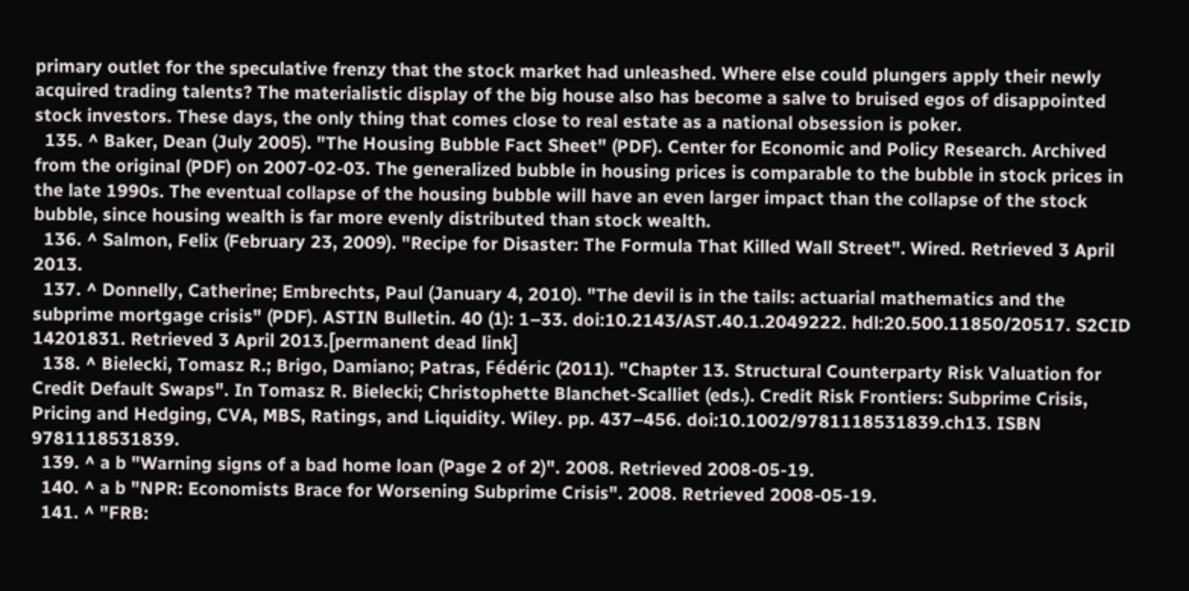primary outlet for the speculative frenzy that the stock market had unleashed. Where else could plungers apply their newly acquired trading talents? The materialistic display of the big house also has become a salve to bruised egos of disappointed stock investors. These days, the only thing that comes close to real estate as a national obsession is poker.
  135. ^ Baker, Dean (July 2005). "The Housing Bubble Fact Sheet" (PDF). Center for Economic and Policy Research. Archived from the original (PDF) on 2007-02-03. The generalized bubble in housing prices is comparable to the bubble in stock prices in the late 1990s. The eventual collapse of the housing bubble will have an even larger impact than the collapse of the stock bubble, since housing wealth is far more evenly distributed than stock wealth.
  136. ^ Salmon, Felix (February 23, 2009). "Recipe for Disaster: The Formula That Killed Wall Street". Wired. Retrieved 3 April 2013.
  137. ^ Donnelly, Catherine; Embrechts, Paul (January 4, 2010). "The devil is in the tails: actuarial mathematics and the subprime mortgage crisis" (PDF). ASTIN Bulletin. 40 (1): 1–33. doi:10.2143/AST.40.1.2049222. hdl:20.500.11850/20517. S2CID 14201831. Retrieved 3 April 2013.[permanent dead link]
  138. ^ Bielecki, Tomasz R.; Brigo, Damiano; Patras, Fédéric (2011). "Chapter 13. Structural Counterparty Risk Valuation for Credit Default Swaps". In Tomasz R. Bielecki; Christophette Blanchet-Scalliet (eds.). Credit Risk Frontiers: Subprime Crisis, Pricing and Hedging, CVA, MBS, Ratings, and Liquidity. Wiley. pp. 437–456. doi:10.1002/9781118531839.ch13. ISBN 9781118531839.
  139. ^ a b "Warning signs of a bad home loan (Page 2 of 2)". 2008. Retrieved 2008-05-19.
  140. ^ a b "NPR: Economists Brace for Worsening Subprime Crisis". 2008. Retrieved 2008-05-19.
  141. ^ "FRB: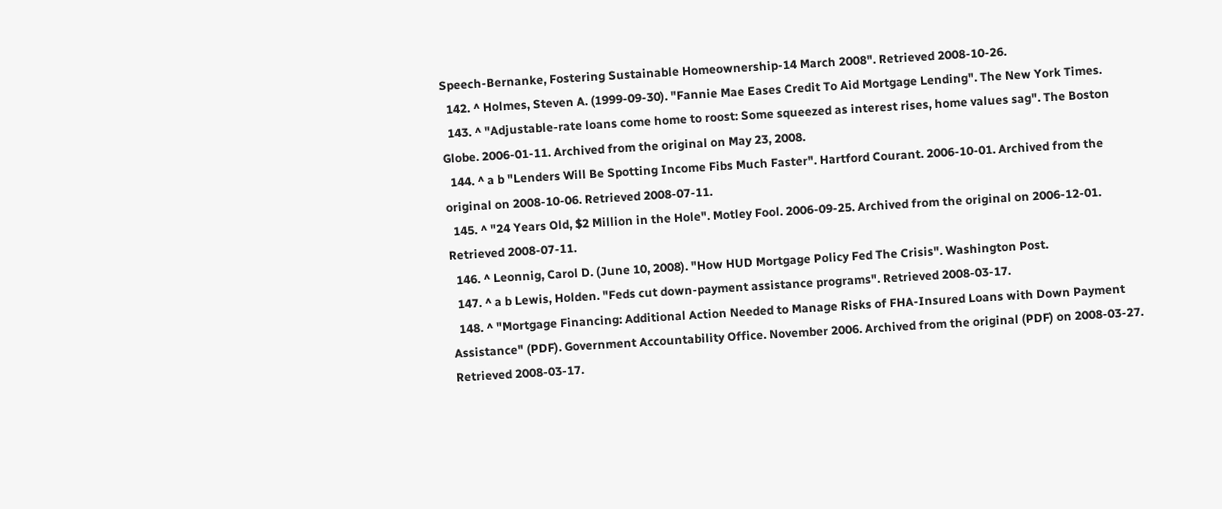Speech-Bernanke, Fostering Sustainable Homeownership-14 March 2008". Retrieved 2008-10-26.
  142. ^ Holmes, Steven A. (1999-09-30). "Fannie Mae Eases Credit To Aid Mortgage Lending". The New York Times.
  143. ^ "Adjustable-rate loans come home to roost: Some squeezed as interest rises, home values sag". The Boston Globe. 2006-01-11. Archived from the original on May 23, 2008.
  144. ^ a b "Lenders Will Be Spotting Income Fibs Much Faster". Hartford Courant. 2006-10-01. Archived from the original on 2008-10-06. Retrieved 2008-07-11.
  145. ^ "24 Years Old, $2 Million in the Hole". Motley Fool. 2006-09-25. Archived from the original on 2006-12-01. Retrieved 2008-07-11.
  146. ^ Leonnig, Carol D. (June 10, 2008). "How HUD Mortgage Policy Fed The Crisis". Washington Post.
  147. ^ a b Lewis, Holden. "Feds cut down-payment assistance programs". Retrieved 2008-03-17.
  148. ^ "Mortgage Financing: Additional Action Needed to Manage Risks of FHA-Insured Loans with Down Payment Assistance" (PDF). Government Accountability Office. November 2006. Archived from the original (PDF) on 2008-03-27. Retrieved 2008-03-17.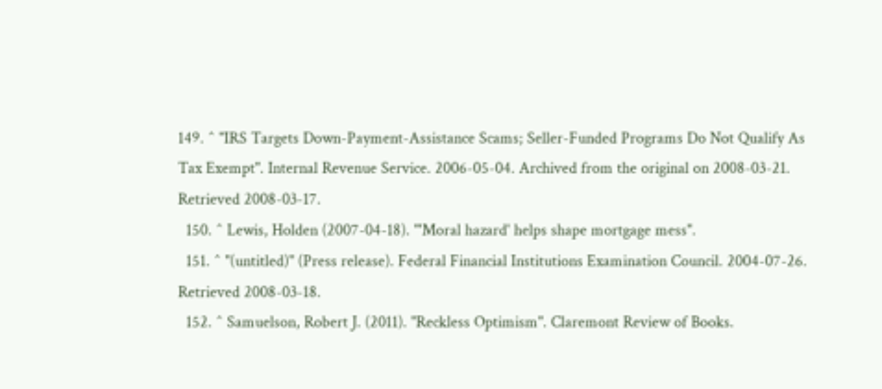149. ^ "IRS Targets Down-Payment-Assistance Scams; Seller-Funded Programs Do Not Qualify As Tax Exempt". Internal Revenue Service. 2006-05-04. Archived from the original on 2008-03-21. Retrieved 2008-03-17.
  150. ^ Lewis, Holden (2007-04-18). "'Moral hazard' helps shape mortgage mess".
  151. ^ "(untitled)" (Press release). Federal Financial Institutions Examination Council. 2004-07-26. Retrieved 2008-03-18.
  152. ^ Samuelson, Robert J. (2011). "Reckless Optimism". Claremont Review of Books.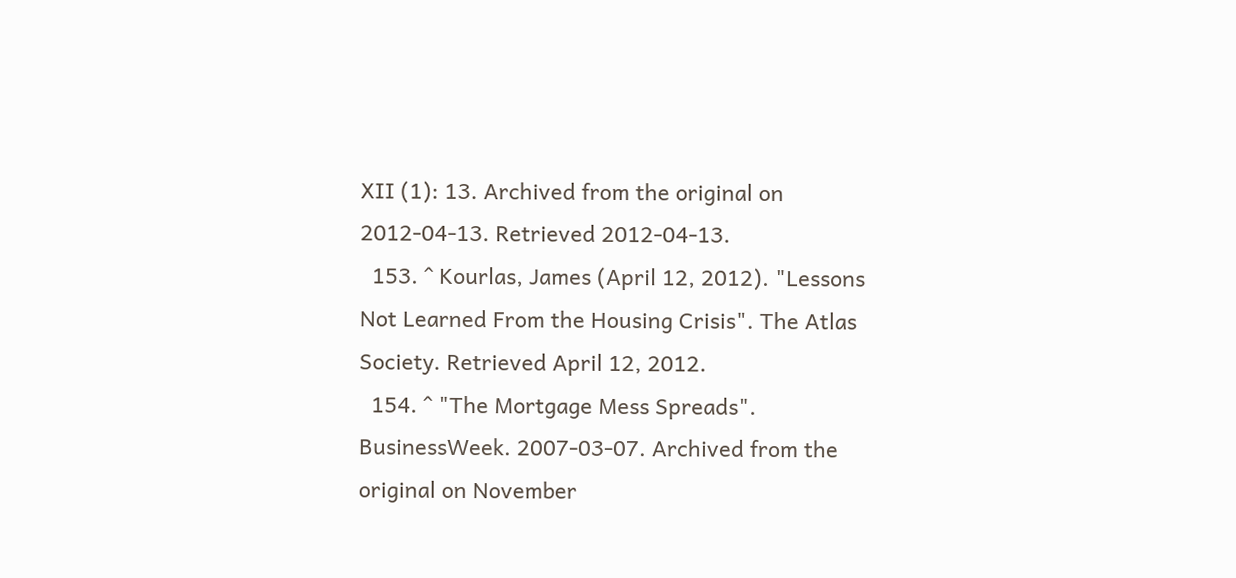XII (1): 13. Archived from the original on 2012-04-13. Retrieved 2012-04-13.
  153. ^ Kourlas, James (April 12, 2012). "Lessons Not Learned From the Housing Crisis". The Atlas Society. Retrieved April 12, 2012.
  154. ^ "The Mortgage Mess Spreads". BusinessWeek. 2007-03-07. Archived from the original on November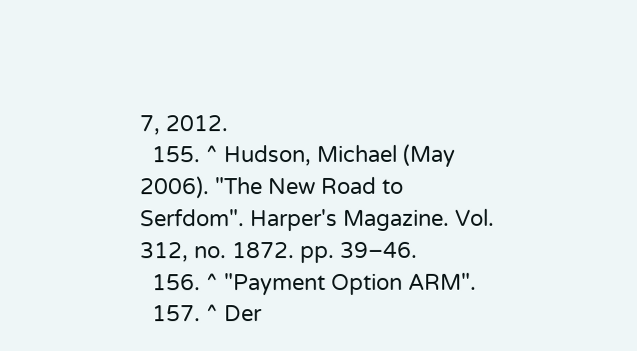7, 2012.
  155. ^ Hudson, Michael (May 2006). "The New Road to Serfdom". Harper's Magazine. Vol. 312, no. 1872. pp. 39–46.
  156. ^ "Payment Option ARM".
  157. ^ Der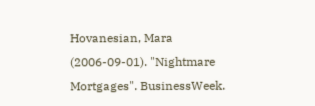Hovanesian, Mara (2006-09-01). "Nightmare Mortgages". BusinessWeek.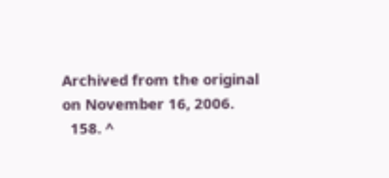Archived from the original on November 16, 2006.
  158. ^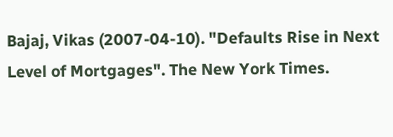Bajaj, Vikas (2007-04-10). "Defaults Rise in Next Level of Mortgages". The New York Times.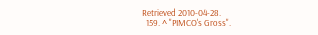Retrieved 2010-04-28.
  159. ^ "PIMCO's Gross".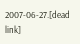2007-06-27.[dead link]